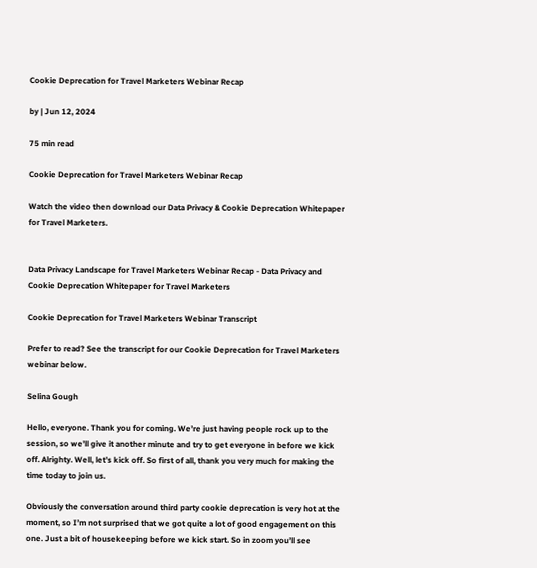Cookie Deprecation for Travel Marketers Webinar Recap

by | Jun 12, 2024

75 min read

Cookie Deprecation for Travel Marketers Webinar Recap

Watch the video then download our Data Privacy & Cookie Deprecation Whitepaper for Travel Marketers.


Data Privacy Landscape for Travel Marketers Webinar Recap - Data Privacy and Cookie Deprecation Whitepaper for Travel Marketers

Cookie Deprecation for Travel Marketers Webinar Transcript

Prefer to read? See the transcript for our Cookie Deprecation for Travel Marketers webinar below.

Selina Gough

Hello, everyone. Thank you for coming. We’re just having people rock up to the session, so we’ll give it another minute and try to get everyone in before we kick off. Alrighty. Well, let’s kick off. So first of all, thank you very much for making the time today to join us.

Obviously the conversation around third party cookie deprecation is very hot at the moment, so I’m not surprised that we got quite a lot of good engagement on this one. Just a bit of housekeeping before we kick start. So in zoom you’ll see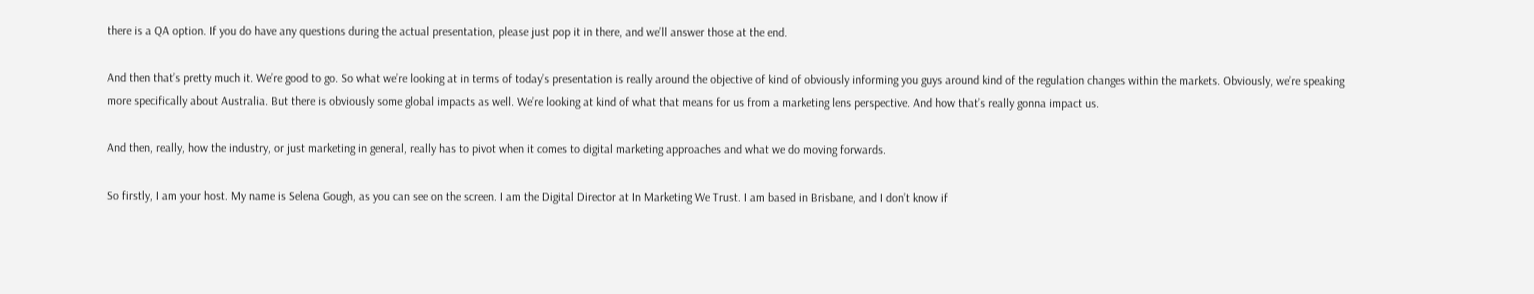there is a QA option. If you do have any questions during the actual presentation, please just pop it in there, and we’ll answer those at the end.

And then that’s pretty much it. We’re good to go. So what we’re looking at in terms of today’s presentation is really around the objective of kind of obviously informing you guys around kind of the regulation changes within the markets. Obviously, we’re speaking more specifically about Australia. But there is obviously some global impacts as well. We’re looking at kind of what that means for us from a marketing lens perspective. And how that’s really gonna impact us.

And then, really, how the industry, or just marketing in general, really has to pivot when it comes to digital marketing approaches and what we do moving forwards.

So firstly, I am your host. My name is Selena Gough, as you can see on the screen. I am the Digital Director at In Marketing We Trust. I am based in Brisbane, and I don’t know if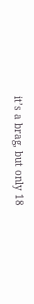it’s a brag, but only 18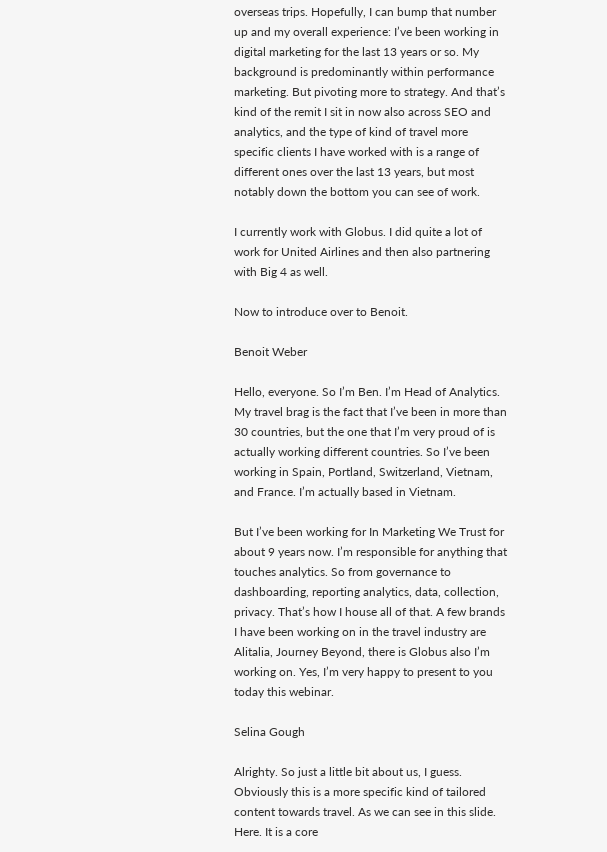overseas trips. Hopefully, I can bump that number up and my overall experience: I’ve been working in digital marketing for the last 13 years or so. My background is predominantly within performance marketing. But pivoting more to strategy. And that’s kind of the remit I sit in now also across SEO and analytics, and the type of kind of travel more specific clients I have worked with is a range of different ones over the last 13 years, but most notably down the bottom you can see of work.

I currently work with Globus. I did quite a lot of work for United Airlines and then also partnering with Big 4 as well.

Now to introduce over to Benoit.

Benoit Weber

Hello, everyone. So I’m Ben. I’m Head of Analytics. My travel brag is the fact that I’ve been in more than 30 countries, but the one that I’m very proud of is actually working different countries. So I’ve been working in Spain, Portland, Switzerland, Vietnam, and France. I’m actually based in Vietnam.

But I’ve been working for In Marketing We Trust for about 9 years now. I’m responsible for anything that touches analytics. So from governance to dashboarding, reporting analytics, data, collection, privacy. That’s how I house all of that. A few brands I have been working on in the travel industry are Alitalia, Journey Beyond, there is Globus also I’m working on. Yes, I’m very happy to present to you today this webinar.

Selina Gough

Alrighty. So just a little bit about us, I guess. Obviously this is a more specific kind of tailored content towards travel. As we can see in this slide. Here. It is a core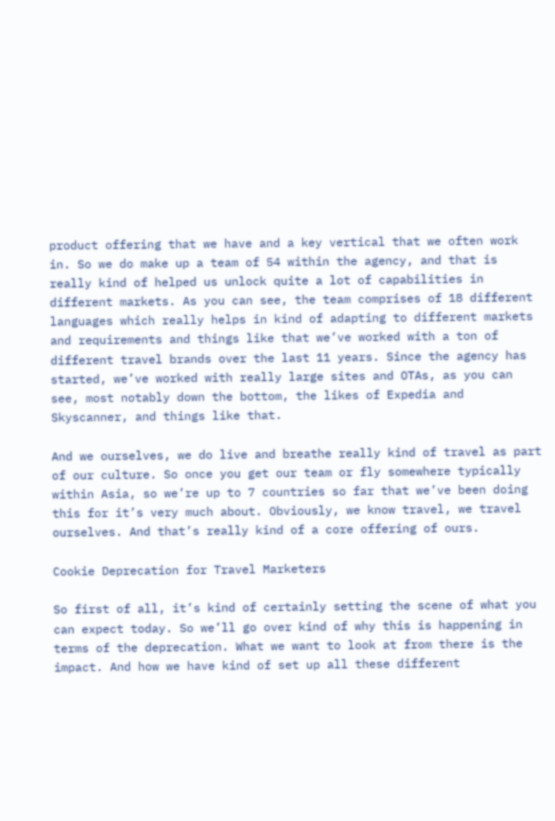product offering that we have and a key vertical that we often work in. So we do make up a team of 54 within the agency, and that is really kind of helped us unlock quite a lot of capabilities in different markets. As you can see, the team comprises of 18 different languages which really helps in kind of adapting to different markets and requirements and things like that we’ve worked with a ton of different travel brands over the last 11 years. Since the agency has started, we’ve worked with really large sites and OTAs, as you can see, most notably down the bottom, the likes of Expedia and Skyscanner, and things like that.

And we ourselves, we do live and breathe really kind of travel as part of our culture. So once you get our team or fly somewhere typically within Asia, so we’re up to 7 countries so far that we’ve been doing this for it’s very much about. Obviously, we know travel, we travel ourselves. And that’s really kind of a core offering of ours.

Cookie Deprecation for Travel Marketers

So first of all, it’s kind of certainly setting the scene of what you can expect today. So we’ll go over kind of why this is happening in terms of the deprecation. What we want to look at from there is the impact. And how we have kind of set up all these different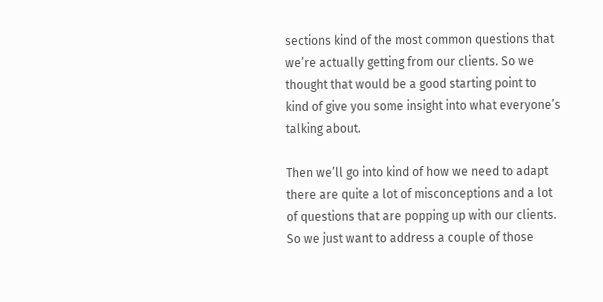sections kind of the most common questions that we’re actually getting from our clients. So we thought that would be a good starting point to kind of give you some insight into what everyone’s talking about.

Then we’ll go into kind of how we need to adapt there are quite a lot of misconceptions and a lot of questions that are popping up with our clients. So we just want to address a couple of those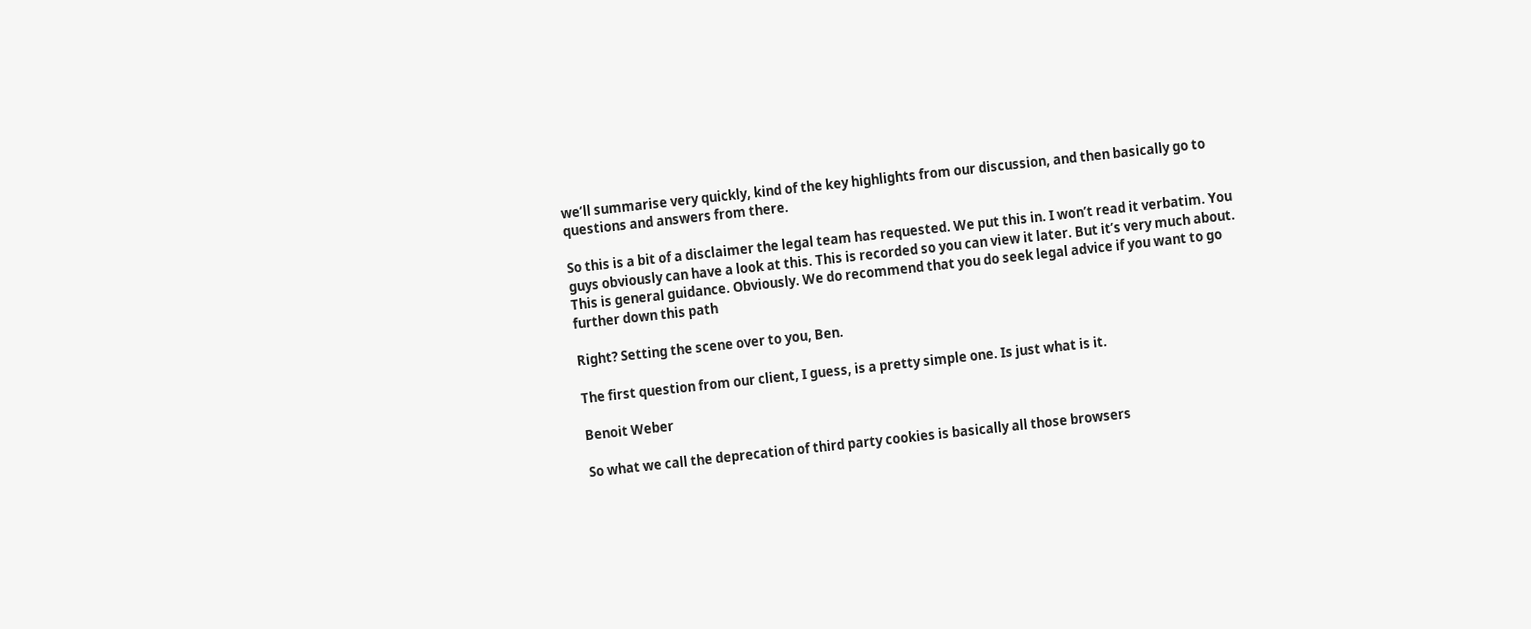we’ll summarise very quickly, kind of the key highlights from our discussion, and then basically go to questions and answers from there.

So this is a bit of a disclaimer the legal team has requested. We put this in. I won’t read it verbatim. You guys obviously can have a look at this. This is recorded so you can view it later. But it’s very much about. This is general guidance. Obviously. We do recommend that you do seek legal advice if you want to go further down this path

Right? Setting the scene over to you, Ben.

The first question from our client, I guess, is a pretty simple one. Is just what is it.

Benoit Weber

So what we call the deprecation of third party cookies is basically all those browsers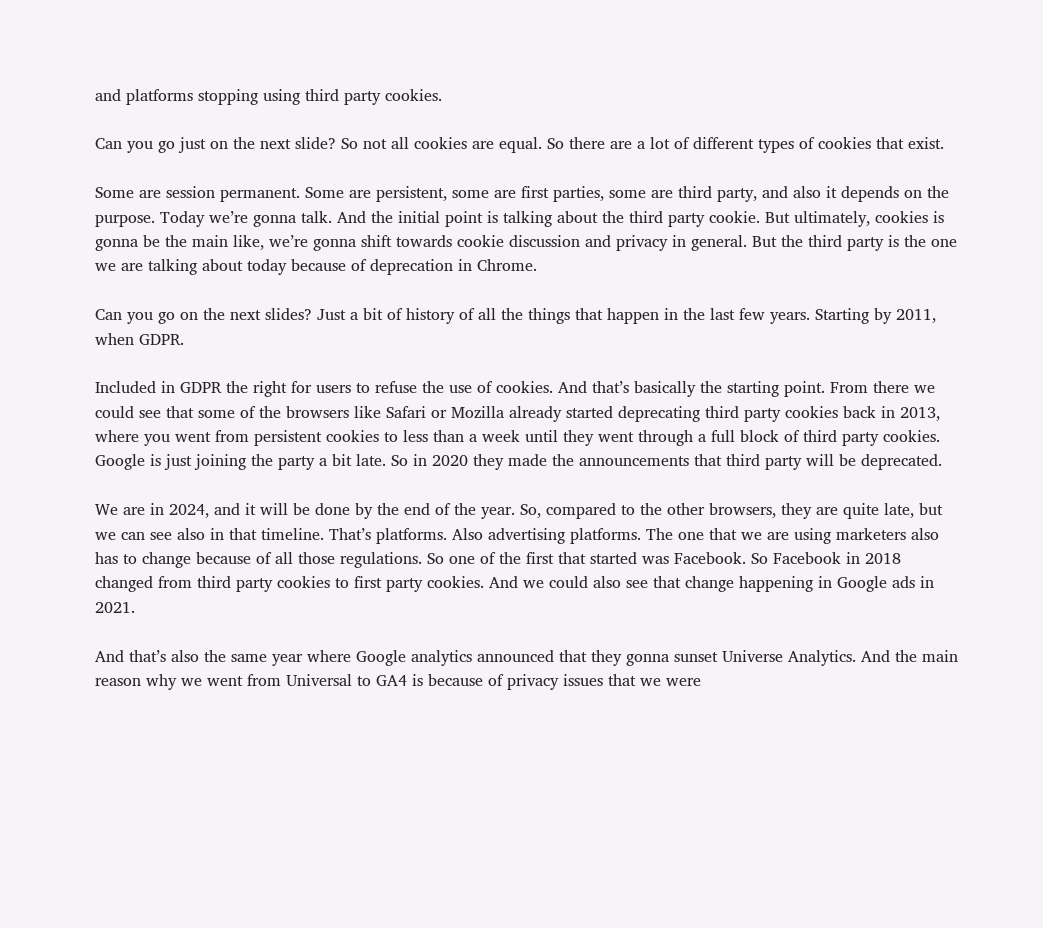and platforms stopping using third party cookies.

Can you go just on the next slide? So not all cookies are equal. So there are a lot of different types of cookies that exist.

Some are session permanent. Some are persistent, some are first parties, some are third party, and also it depends on the purpose. Today we’re gonna talk. And the initial point is talking about the third party cookie. But ultimately, cookies is gonna be the main like, we’re gonna shift towards cookie discussion and privacy in general. But the third party is the one we are talking about today because of deprecation in Chrome.

Can you go on the next slides? Just a bit of history of all the things that happen in the last few years. Starting by 2011, when GDPR.

Included in GDPR the right for users to refuse the use of cookies. And that’s basically the starting point. From there we could see that some of the browsers like Safari or Mozilla already started deprecating third party cookies back in 2013, where you went from persistent cookies to less than a week until they went through a full block of third party cookies. Google is just joining the party a bit late. So in 2020 they made the announcements that third party will be deprecated.

We are in 2024, and it will be done by the end of the year. So, compared to the other browsers, they are quite late, but we can see also in that timeline. That’s platforms. Also advertising platforms. The one that we are using marketers also has to change because of all those regulations. So one of the first that started was Facebook. So Facebook in 2018 changed from third party cookies to first party cookies. And we could also see that change happening in Google ads in 2021.

And that’s also the same year where Google analytics announced that they gonna sunset Universe Analytics. And the main reason why we went from Universal to GA4 is because of privacy issues that we were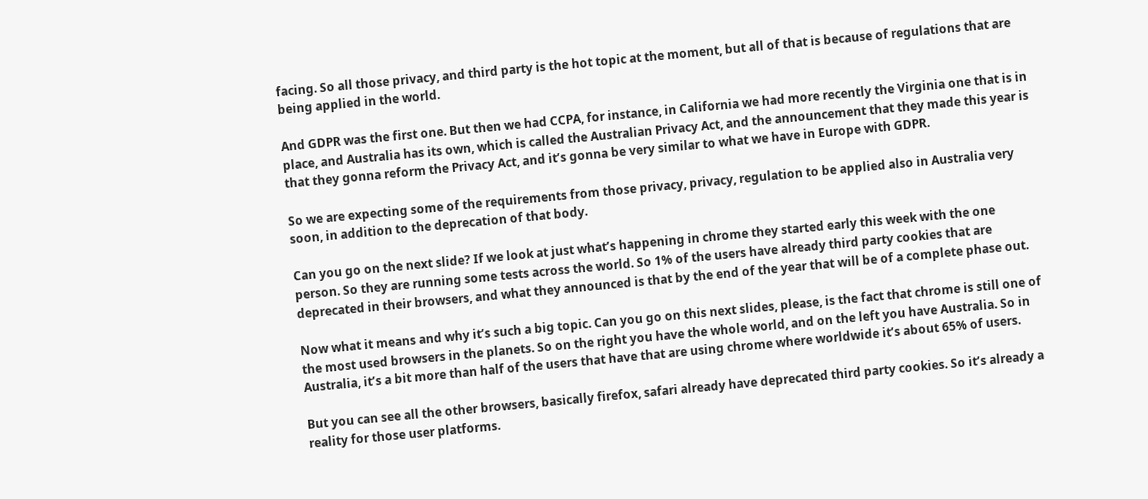facing. So all those privacy, and third party is the hot topic at the moment, but all of that is because of regulations that are being applied in the world.

And GDPR was the first one. But then we had CCPA, for instance, in California we had more recently the Virginia one that is in place, and Australia has its own, which is called the Australian Privacy Act, and the announcement that they made this year is that they gonna reform the Privacy Act, and it’s gonna be very similar to what we have in Europe with GDPR.

So we are expecting some of the requirements from those privacy, privacy, regulation to be applied also in Australia very soon, in addition to the deprecation of that body.

Can you go on the next slide? If we look at just what’s happening in chrome they started early this week with the one person. So they are running some tests across the world. So 1% of the users have already third party cookies that are deprecated in their browsers, and what they announced is that by the end of the year that will be of a complete phase out.

Now what it means and why it’s such a big topic. Can you go on this next slides, please, is the fact that chrome is still one of the most used browsers in the planets. So on the right you have the whole world, and on the left you have Australia. So in Australia, it’s a bit more than half of the users that have that are using chrome where worldwide it’s about 65% of users.

But you can see all the other browsers, basically firefox, safari already have deprecated third party cookies. So it’s already a reality for those user platforms.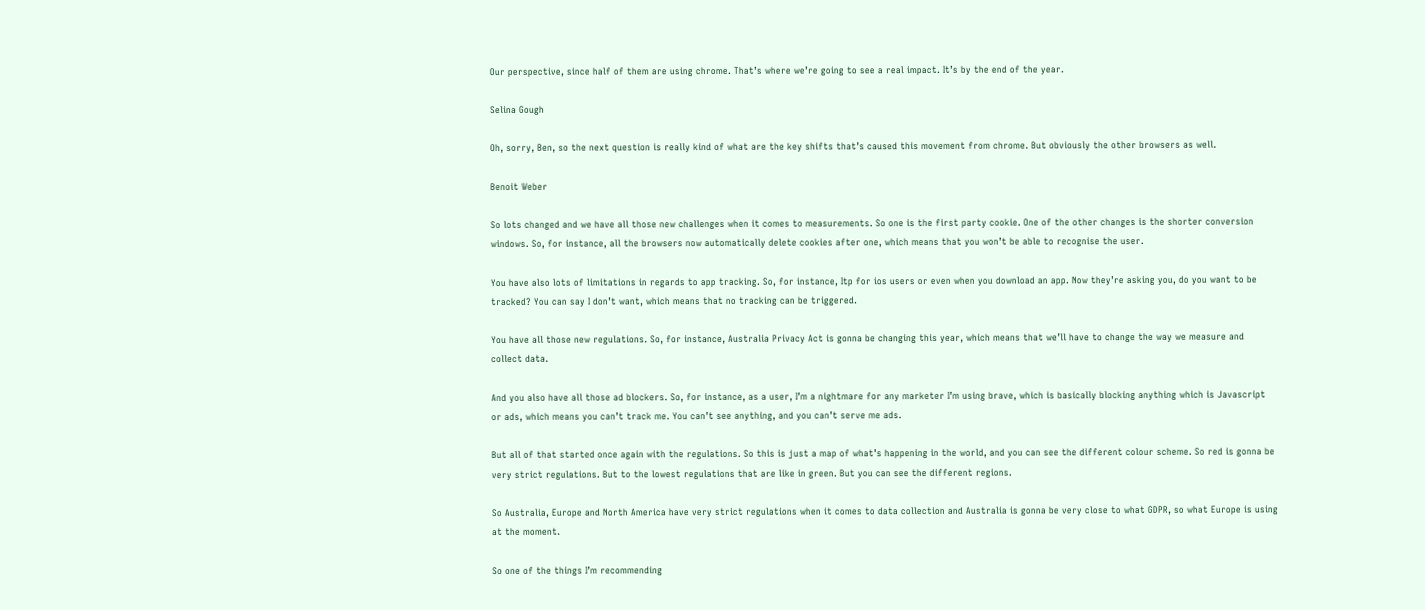Our perspective, since half of them are using chrome. That’s where we’re going to see a real impact. It’s by the end of the year.

Selina Gough

Oh, sorry, Ben, so the next question is really kind of what are the key shifts that’s caused this movement from chrome. But obviously the other browsers as well.

Benoit Weber

So lots changed and we have all those new challenges when it comes to measurements. So one is the first party cookie. One of the other changes is the shorter conversion windows. So, for instance, all the browsers now automatically delete cookies after one, which means that you won’t be able to recognise the user.

You have also lots of limitations in regards to app tracking. So, for instance, Itp for ios users or even when you download an app. Now they’re asking you, do you want to be tracked? You can say I don’t want, which means that no tracking can be triggered.

You have all those new regulations. So, for instance, Australia Privacy Act is gonna be changing this year, which means that we’ll have to change the way we measure and collect data.

And you also have all those ad blockers. So, for instance, as a user, I’m a nightmare for any marketer I’m using brave, which is basically blocking anything which is Javascript or ads, which means you can’t track me. You can’t see anything, and you can’t serve me ads.

But all of that started once again with the regulations. So this is just a map of what’s happening in the world, and you can see the different colour scheme. So red is gonna be very strict regulations. But to the lowest regulations that are like in green. But you can see the different regions.

So Australia, Europe and North America have very strict regulations when it comes to data collection and Australia is gonna be very close to what GDPR, so what Europe is using at the moment.

So one of the things I’m recommending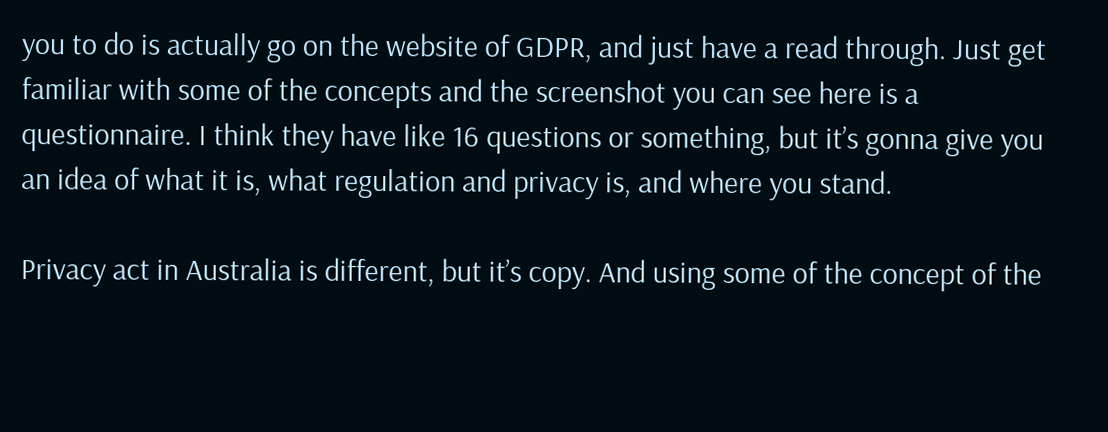you to do is actually go on the website of GDPR, and just have a read through. Just get familiar with some of the concepts and the screenshot you can see here is a questionnaire. I think they have like 16 questions or something, but it’s gonna give you an idea of what it is, what regulation and privacy is, and where you stand.

Privacy act in Australia is different, but it’s copy. And using some of the concept of the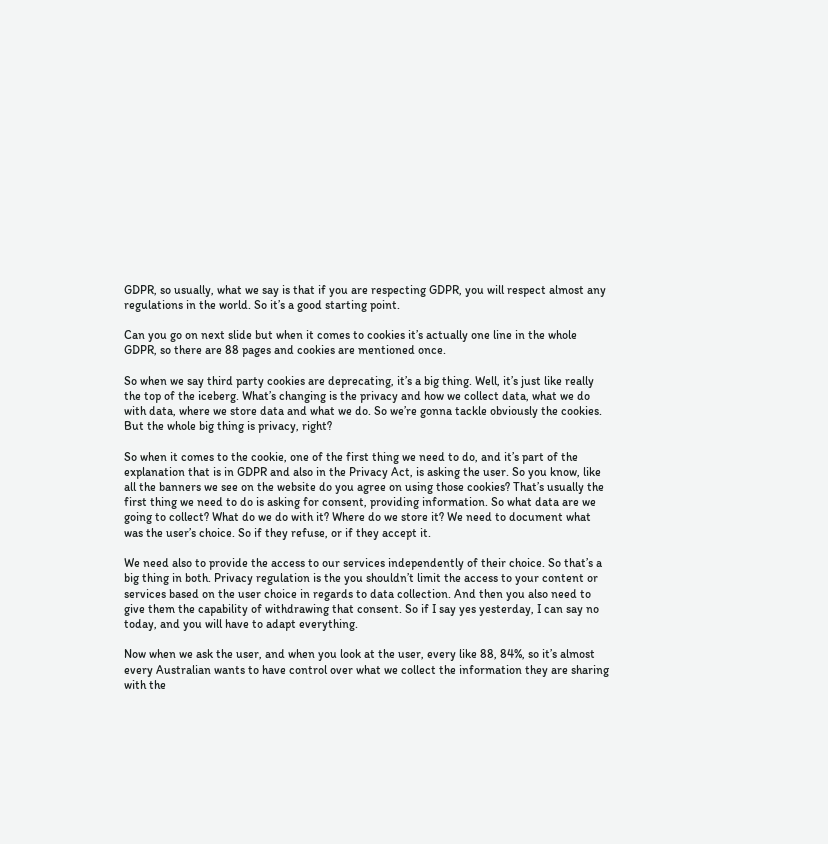GDPR, so usually, what we say is that if you are respecting GDPR, you will respect almost any regulations in the world. So it’s a good starting point.

Can you go on next slide but when it comes to cookies it’s actually one line in the whole GDPR, so there are 88 pages and cookies are mentioned once.

So when we say third party cookies are deprecating, it’s a big thing. Well, it’s just like really the top of the iceberg. What’s changing is the privacy and how we collect data, what we do with data, where we store data and what we do. So we’re gonna tackle obviously the cookies. But the whole big thing is privacy, right?

So when it comes to the cookie, one of the first thing we need to do, and it’s part of the explanation that is in GDPR and also in the Privacy Act, is asking the user. So you know, like all the banners we see on the website do you agree on using those cookies? That’s usually the first thing we need to do is asking for consent, providing information. So what data are we going to collect? What do we do with it? Where do we store it? We need to document what was the user’s choice. So if they refuse, or if they accept it.

We need also to provide the access to our services independently of their choice. So that’s a big thing in both. Privacy regulation is the you shouldn’t limit the access to your content or services based on the user choice in regards to data collection. And then you also need to give them the capability of withdrawing that consent. So if I say yes yesterday, I can say no today, and you will have to adapt everything.

Now when we ask the user, and when you look at the user, every like 88, 84%, so it’s almost every Australian wants to have control over what we collect the information they are sharing with the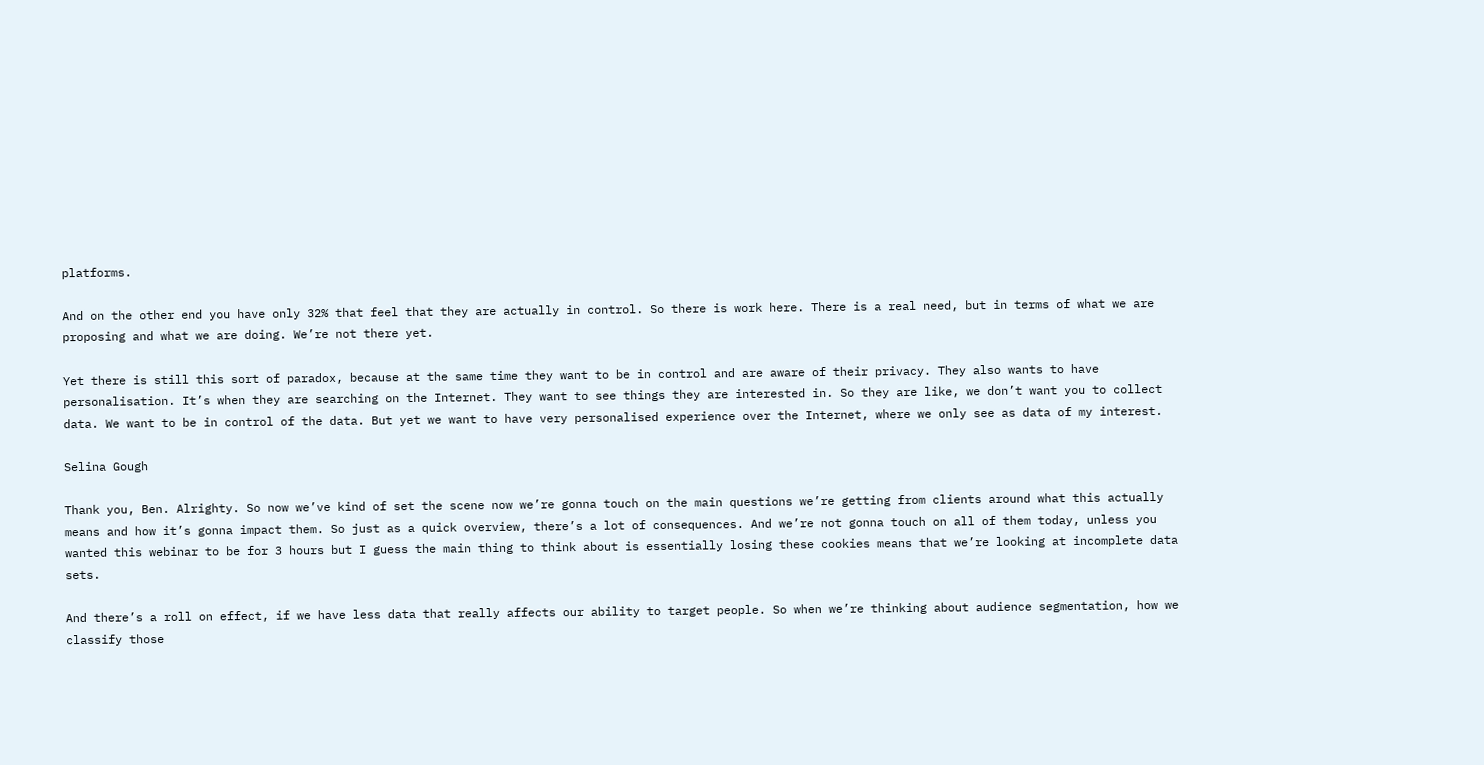platforms.

And on the other end you have only 32% that feel that they are actually in control. So there is work here. There is a real need, but in terms of what we are proposing and what we are doing. We’re not there yet.

Yet there is still this sort of paradox, because at the same time they want to be in control and are aware of their privacy. They also wants to have personalisation. It’s when they are searching on the Internet. They want to see things they are interested in. So they are like, we don’t want you to collect data. We want to be in control of the data. But yet we want to have very personalised experience over the Internet, where we only see as data of my interest.

Selina Gough

Thank you, Ben. Alrighty. So now we’ve kind of set the scene now we’re gonna touch on the main questions we’re getting from clients around what this actually means and how it’s gonna impact them. So just as a quick overview, there’s a lot of consequences. And we’re not gonna touch on all of them today, unless you wanted this webinar to be for 3 hours but I guess the main thing to think about is essentially losing these cookies means that we’re looking at incomplete data sets.

And there’s a roll on effect, if we have less data that really affects our ability to target people. So when we’re thinking about audience segmentation, how we classify those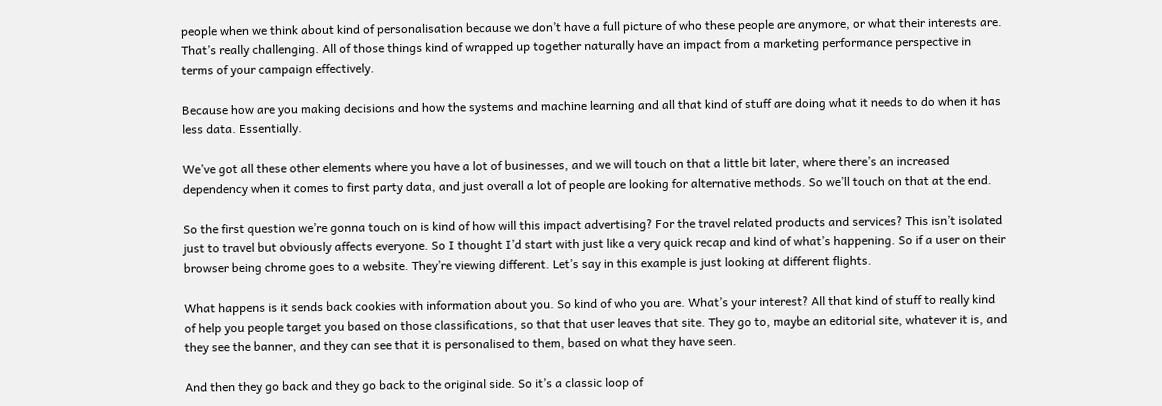people when we think about kind of personalisation because we don’t have a full picture of who these people are anymore, or what their interests are. That’s really challenging. All of those things kind of wrapped up together naturally have an impact from a marketing performance perspective in terms of your campaign effectively.

Because how are you making decisions and how the systems and machine learning and all that kind of stuff are doing what it needs to do when it has less data. Essentially.

We’ve got all these other elements where you have a lot of businesses, and we will touch on that a little bit later, where there’s an increased dependency when it comes to first party data, and just overall a lot of people are looking for alternative methods. So we’ll touch on that at the end.

So the first question we’re gonna touch on is kind of how will this impact advertising? For the travel related products and services? This isn’t isolated just to travel but obviously affects everyone. So I thought I’d start with just like a very quick recap and kind of what’s happening. So if a user on their browser being chrome goes to a website. They’re viewing different. Let’s say in this example is just looking at different flights.

What happens is it sends back cookies with information about you. So kind of who you are. What’s your interest? All that kind of stuff to really kind of help you people target you based on those classifications, so that that user leaves that site. They go to, maybe an editorial site, whatever it is, and they see the banner, and they can see that it is personalised to them, based on what they have seen.

And then they go back and they go back to the original side. So it’s a classic loop of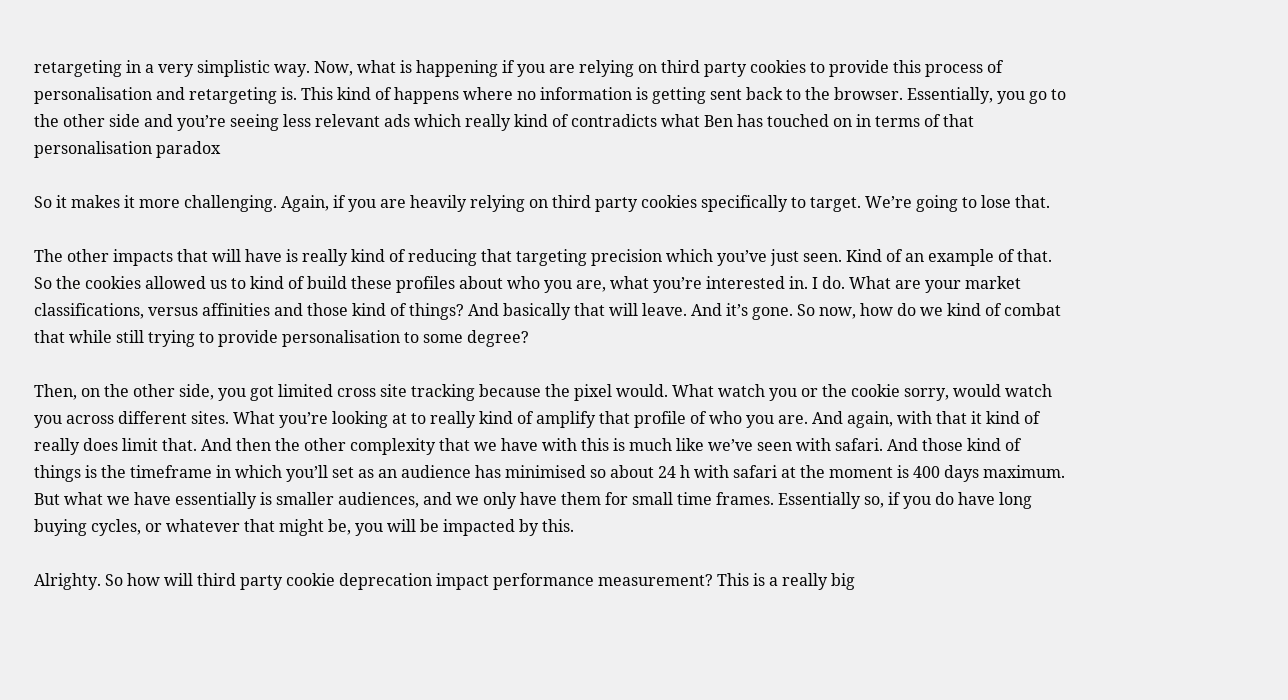retargeting in a very simplistic way. Now, what is happening if you are relying on third party cookies to provide this process of personalisation and retargeting is. This kind of happens where no information is getting sent back to the browser. Essentially, you go to the other side and you’re seeing less relevant ads which really kind of contradicts what Ben has touched on in terms of that personalisation paradox

So it makes it more challenging. Again, if you are heavily relying on third party cookies specifically to target. We’re going to lose that.

The other impacts that will have is really kind of reducing that targeting precision which you’ve just seen. Kind of an example of that. So the cookies allowed us to kind of build these profiles about who you are, what you’re interested in. I do. What are your market classifications, versus affinities and those kind of things? And basically that will leave. And it’s gone. So now, how do we kind of combat that while still trying to provide personalisation to some degree?

Then, on the other side, you got limited cross site tracking because the pixel would. What watch you or the cookie sorry, would watch you across different sites. What you’re looking at to really kind of amplify that profile of who you are. And again, with that it kind of really does limit that. And then the other complexity that we have with this is much like we’ve seen with safari. And those kind of things is the timeframe in which you’ll set as an audience has minimised so about 24 h with safari at the moment is 400 days maximum. But what we have essentially is smaller audiences, and we only have them for small time frames. Essentially so, if you do have long buying cycles, or whatever that might be, you will be impacted by this.

Alrighty. So how will third party cookie deprecation impact performance measurement? This is a really big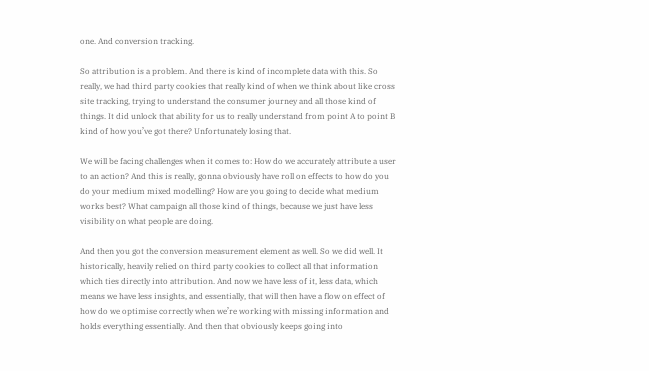one. And conversion tracking.

So attribution is a problem. And there is kind of incomplete data with this. So really, we had third party cookies that really kind of when we think about like cross site tracking, trying to understand the consumer journey and all those kind of things. It did unlock that ability for us to really understand from point A to point B kind of how you’ve got there? Unfortunately losing that.

We will be facing challenges when it comes to: How do we accurately attribute a user to an action? And this is really, gonna obviously have roll on effects to how do you do your medium mixed modelling? How are you going to decide what medium works best? What campaign all those kind of things, because we just have less visibility on what people are doing.

And then you got the conversion measurement element as well. So we did well. It historically, heavily relied on third party cookies to collect all that information which ties directly into attribution. And now we have less of it, less data, which means we have less insights, and essentially, that will then have a flow on effect of how do we optimise correctly when we’re working with missing information and holds everything essentially. And then that obviously keeps going into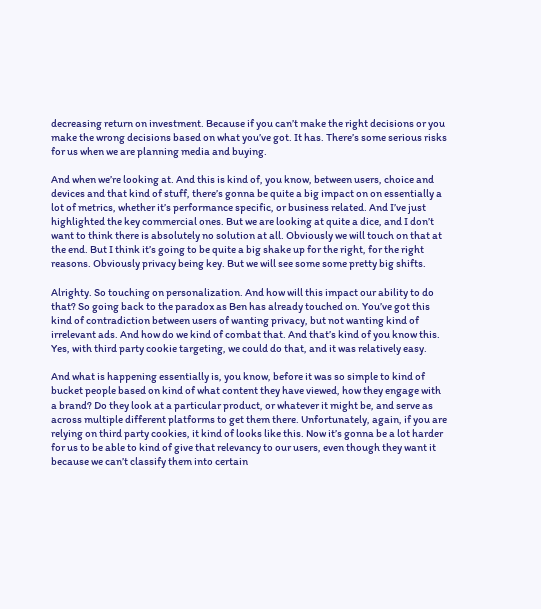decreasing return on investment. Because if you can’t make the right decisions or you make the wrong decisions based on what you’ve got. It has. There’s some serious risks for us when we are planning media and buying.

And when we’re looking at. And this is kind of, you know, between users, choice and devices and that kind of stuff, there’s gonna be quite a big impact on on essentially a lot of metrics, whether it’s performance specific, or business related. And I’ve just highlighted the key commercial ones. But we are looking at quite a dice, and I don’t want to think there is absolutely no solution at all. Obviously we will touch on that at the end. But I think it’s going to be quite a big shake up for the right, for the right reasons. Obviously privacy being key. But we will see some some pretty big shifts.

Alrighty. So touching on personalization. And how will this impact our ability to do that? So going back to the paradox as Ben has already touched on. You’ve got this kind of contradiction between users of wanting privacy, but not wanting kind of irrelevant ads. And how do we kind of combat that. And that’s kind of you know this. Yes, with third party cookie targeting, we could do that, and it was relatively easy.

And what is happening essentially is, you know, before it was so simple to kind of bucket people based on kind of what content they have viewed, how they engage with a brand? Do they look at a particular product, or whatever it might be, and serve as across multiple different platforms to get them there. Unfortunately, again, if you are relying on third party cookies, it kind of looks like this. Now it’s gonna be a lot harder for us to be able to kind of give that relevancy to our users, even though they want it because we can’t classify them into certain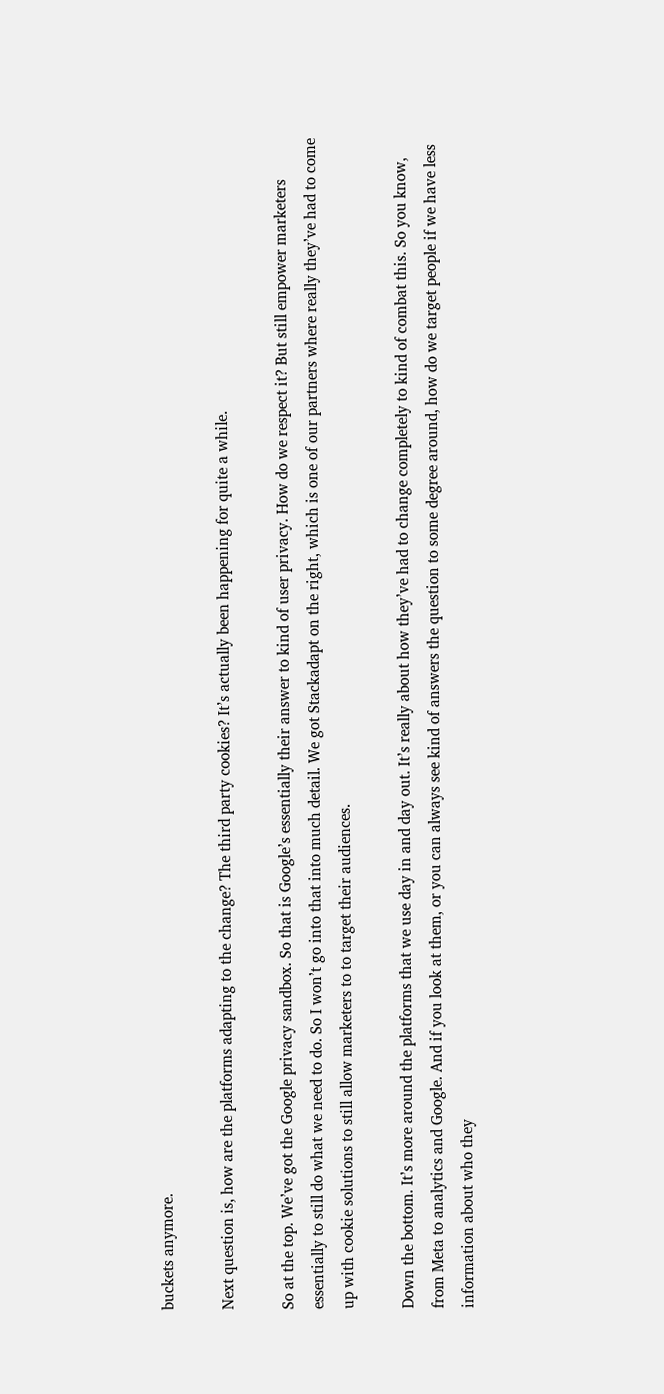buckets anymore.

Next question is, how are the platforms adapting to the change? The third party cookies? It’s actually been happening for quite a while.

So at the top. We’ve got the Google privacy sandbox. So that is Google’s essentially their answer to kind of user privacy. How do we respect it? But still empower marketers essentially to still do what we need to do. So I won’t go into that into much detail. We got Stackadapt on the right, which is one of our partners where really they’ve had to come up with cookie solutions to still allow marketers to to target their audiences.

Down the bottom. It’s more around the platforms that we use day in and day out. It’s really about how they’ve had to change completely to kind of combat this. So you know, from Meta to analytics and Google. And if you look at them, or you can always see kind of answers the question to some degree around, how do we target people if we have less information about who they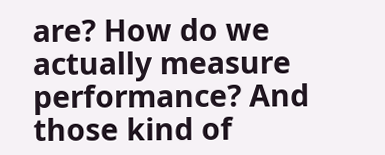are? How do we actually measure performance? And those kind of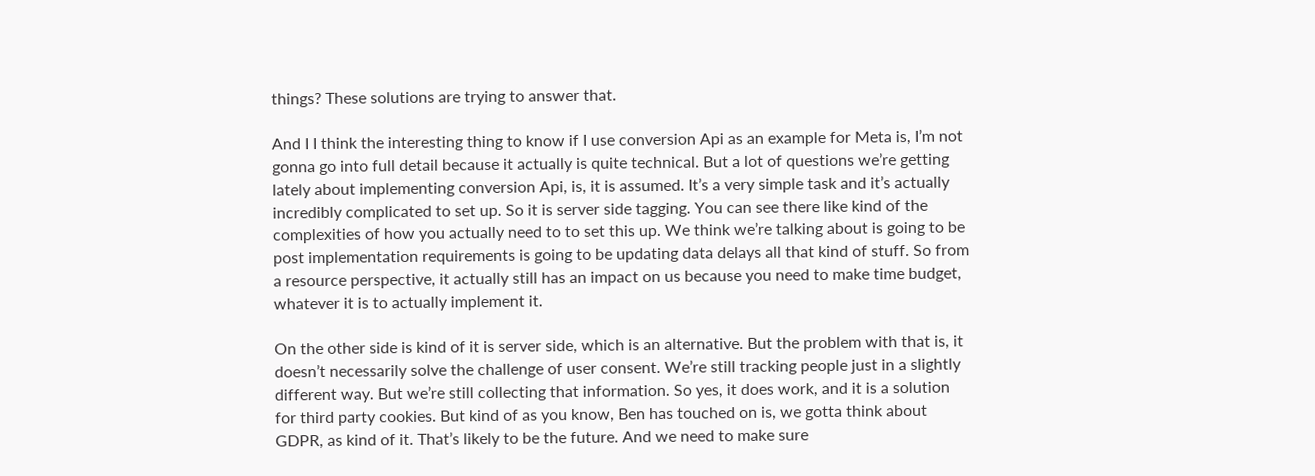things? These solutions are trying to answer that.

And I I think the interesting thing to know if I use conversion Api as an example for Meta is, I’m not gonna go into full detail because it actually is quite technical. But a lot of questions we’re getting lately about implementing conversion Api, is, it is assumed. It’s a very simple task and it’s actually incredibly complicated to set up. So it is server side tagging. You can see there like kind of the complexities of how you actually need to to set this up. We think we’re talking about is going to be post implementation requirements is going to be updating data delays all that kind of stuff. So from a resource perspective, it actually still has an impact on us because you need to make time budget, whatever it is to actually implement it.

On the other side is kind of it is server side, which is an alternative. But the problem with that is, it doesn’t necessarily solve the challenge of user consent. We’re still tracking people just in a slightly different way. But we’re still collecting that information. So yes, it does work, and it is a solution for third party cookies. But kind of as you know, Ben has touched on is, we gotta think about GDPR, as kind of it. That’s likely to be the future. And we need to make sure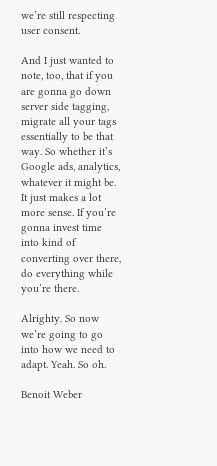we’re still respecting user consent.

And I just wanted to note, too, that if you are gonna go down server side tagging, migrate all your tags essentially to be that way. So whether it’s Google ads, analytics, whatever it might be. It just makes a lot more sense. If you’re gonna invest time into kind of converting over there, do everything while you’re there.

Alrighty. So now we’re going to go into how we need to adapt. Yeah. So oh.

Benoit Weber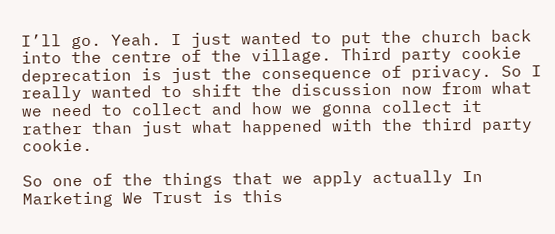I’ll go. Yeah. I just wanted to put the church back into the centre of the village. Third party cookie deprecation is just the consequence of privacy. So I really wanted to shift the discussion now from what we need to collect and how we gonna collect it rather than just what happened with the third party cookie.

So one of the things that we apply actually In Marketing We Trust is this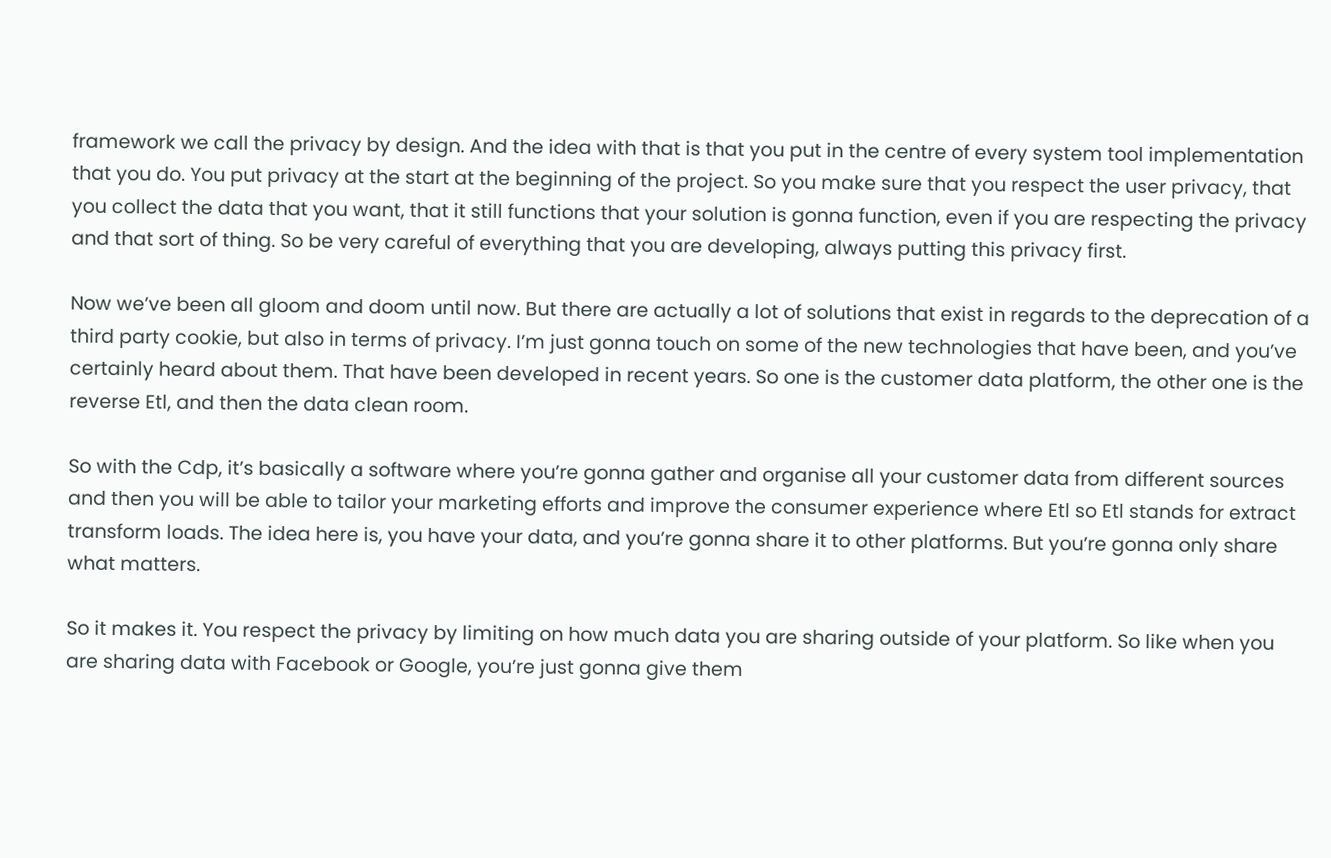framework we call the privacy by design. And the idea with that is that you put in the centre of every system tool implementation that you do. You put privacy at the start at the beginning of the project. So you make sure that you respect the user privacy, that you collect the data that you want, that it still functions that your solution is gonna function, even if you are respecting the privacy and that sort of thing. So be very careful of everything that you are developing, always putting this privacy first.

Now we’ve been all gloom and doom until now. But there are actually a lot of solutions that exist in regards to the deprecation of a third party cookie, but also in terms of privacy. I’m just gonna touch on some of the new technologies that have been, and you’ve certainly heard about them. That have been developed in recent years. So one is the customer data platform, the other one is the reverse Etl, and then the data clean room.

So with the Cdp, it’s basically a software where you’re gonna gather and organise all your customer data from different sources and then you will be able to tailor your marketing efforts and improve the consumer experience where Etl so Etl stands for extract transform loads. The idea here is, you have your data, and you’re gonna share it to other platforms. But you’re gonna only share what matters.

So it makes it. You respect the privacy by limiting on how much data you are sharing outside of your platform. So like when you are sharing data with Facebook or Google, you’re just gonna give them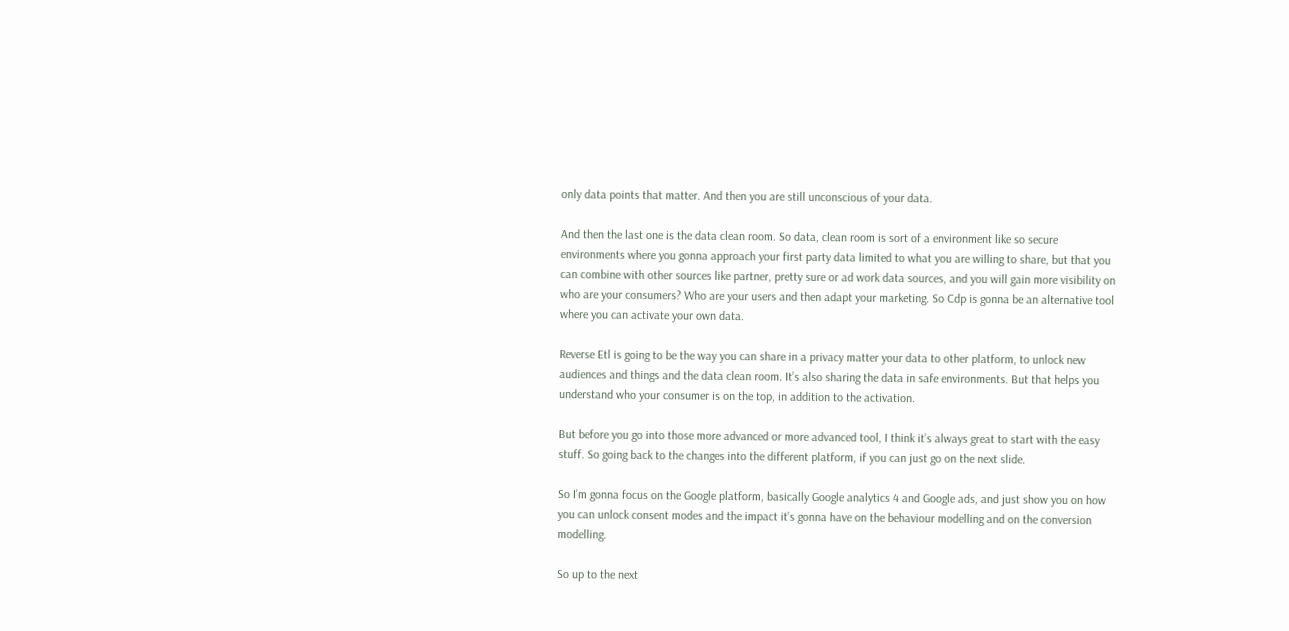only data points that matter. And then you are still unconscious of your data.

And then the last one is the data clean room. So data, clean room is sort of a environment like so secure environments where you gonna approach your first party data limited to what you are willing to share, but that you can combine with other sources like partner, pretty sure or ad work data sources, and you will gain more visibility on who are your consumers? Who are your users and then adapt your marketing. So Cdp is gonna be an alternative tool where you can activate your own data.

Reverse Etl is going to be the way you can share in a privacy matter your data to other platform, to unlock new audiences and things and the data clean room. It’s also sharing the data in safe environments. But that helps you understand who your consumer is on the top, in addition to the activation.

But before you go into those more advanced or more advanced tool, I think it’s always great to start with the easy stuff. So going back to the changes into the different platform, if you can just go on the next slide.

So I’m gonna focus on the Google platform, basically Google analytics 4 and Google ads, and just show you on how you can unlock consent modes and the impact it’s gonna have on the behaviour modelling and on the conversion modelling.

So up to the next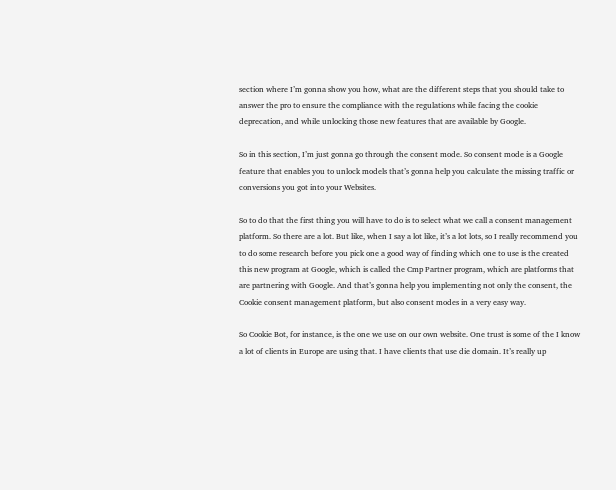section where I’m gonna show you how, what are the different steps that you should take to answer the pro to ensure the compliance with the regulations while facing the cookie deprecation, and while unlocking those new features that are available by Google.

So in this section, I’m just gonna go through the consent mode. So consent mode is a Google feature that enables you to unlock models that’s gonna help you calculate the missing traffic or conversions you got into your Websites.

So to do that the first thing you will have to do is to select what we call a consent management platform. So there are a lot. But like, when I say a lot like, it’s a lot lots, so I really recommend you to do some research before you pick one a good way of finding which one to use is the created this new program at Google, which is called the Cmp Partner program, which are platforms that are partnering with Google. And that’s gonna help you implementing not only the consent, the Cookie consent management platform, but also consent modes in a very easy way.

So Cookie Bot, for instance, is the one we use on our own website. One trust is some of the I know a lot of clients in Europe are using that. I have clients that use die domain. It’s really up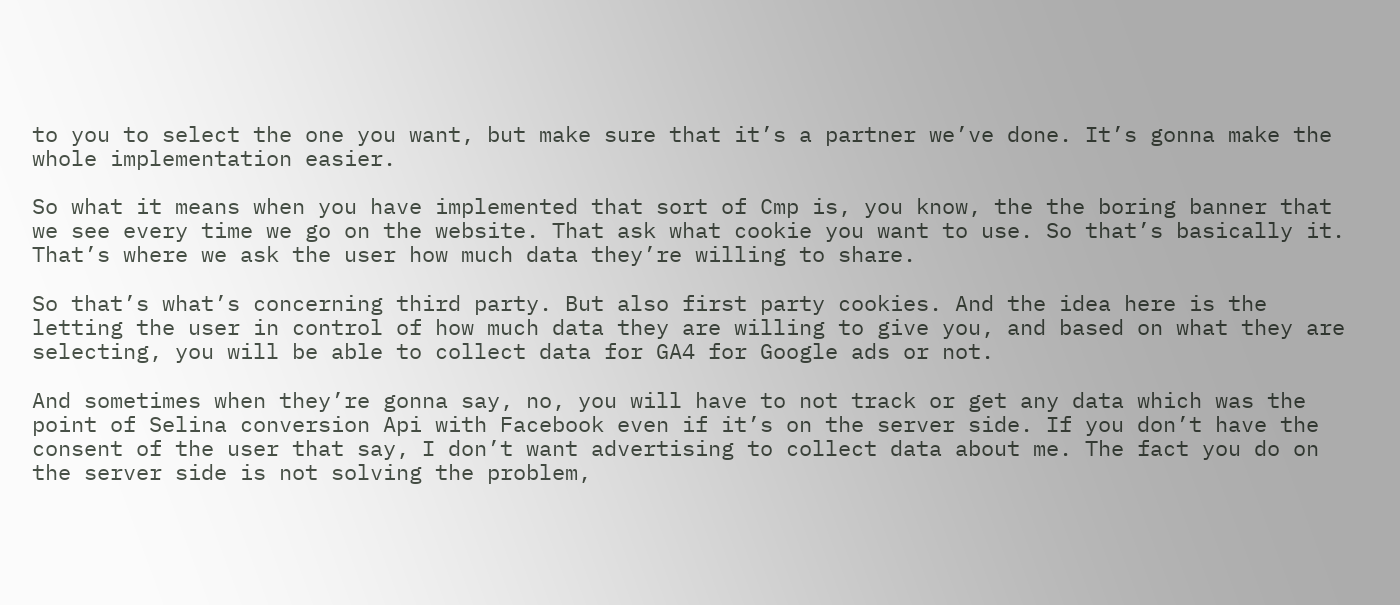to you to select the one you want, but make sure that it’s a partner we’ve done. It’s gonna make the whole implementation easier.

So what it means when you have implemented that sort of Cmp is, you know, the the boring banner that we see every time we go on the website. That ask what cookie you want to use. So that’s basically it. That’s where we ask the user how much data they’re willing to share.

So that’s what’s concerning third party. But also first party cookies. And the idea here is the letting the user in control of how much data they are willing to give you, and based on what they are selecting, you will be able to collect data for GA4 for Google ads or not.

And sometimes when they’re gonna say, no, you will have to not track or get any data which was the point of Selina conversion Api with Facebook even if it’s on the server side. If you don’t have the consent of the user that say, I don’t want advertising to collect data about me. The fact you do on the server side is not solving the problem,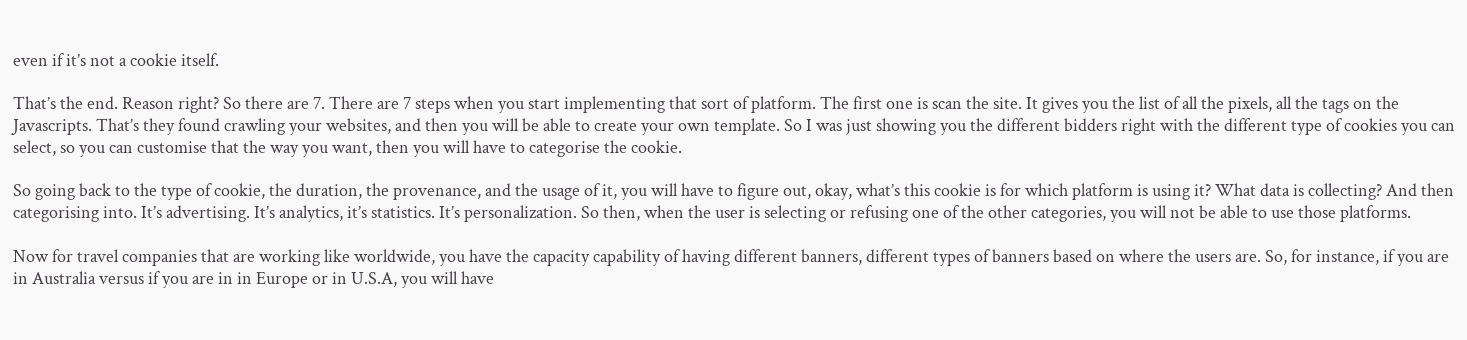even if it’s not a cookie itself.

That’s the end. Reason right? So there are 7. There are 7 steps when you start implementing that sort of platform. The first one is scan the site. It gives you the list of all the pixels, all the tags on the Javascripts. That’s they found crawling your websites, and then you will be able to create your own template. So I was just showing you the different bidders right with the different type of cookies you can select, so you can customise that the way you want, then you will have to categorise the cookie.

So going back to the type of cookie, the duration, the provenance, and the usage of it, you will have to figure out, okay, what’s this cookie is for which platform is using it? What data is collecting? And then categorising into. It’s advertising. It’s analytics, it’s statistics. It’s personalization. So then, when the user is selecting or refusing one of the other categories, you will not be able to use those platforms.

Now for travel companies that are working like worldwide, you have the capacity capability of having different banners, different types of banners based on where the users are. So, for instance, if you are in Australia versus if you are in in Europe or in U.S.A, you will have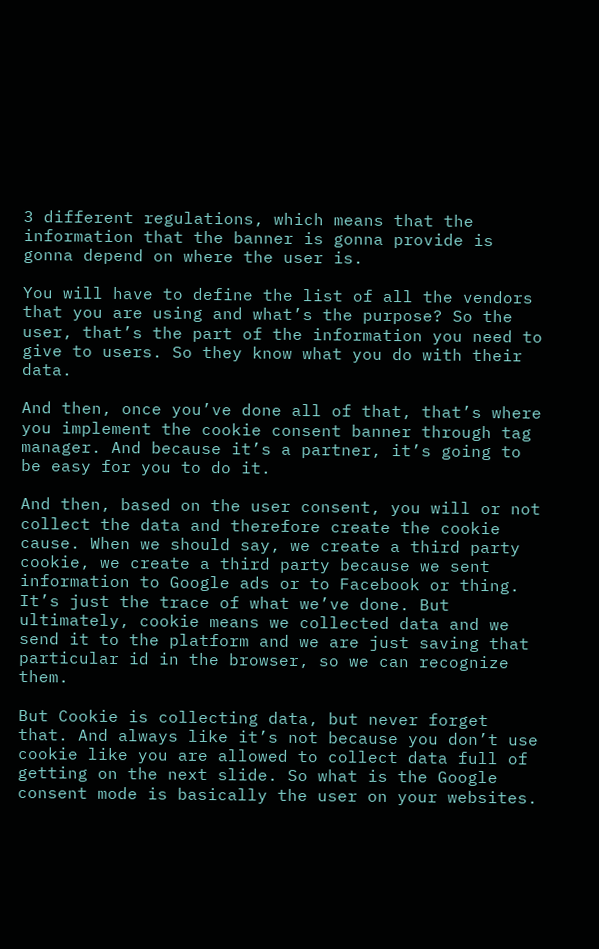3 different regulations, which means that the information that the banner is gonna provide is gonna depend on where the user is.

You will have to define the list of all the vendors that you are using and what’s the purpose? So the user, that’s the part of the information you need to give to users. So they know what you do with their data.

And then, once you’ve done all of that, that’s where you implement the cookie consent banner through tag manager. And because it’s a partner, it’s going to be easy for you to do it.

And then, based on the user consent, you will or not collect the data and therefore create the cookie cause. When we should say, we create a third party cookie, we create a third party because we sent information to Google ads or to Facebook or thing. It’s just the trace of what we’ve done. But ultimately, cookie means we collected data and we send it to the platform and we are just saving that particular id in the browser, so we can recognize them.

But Cookie is collecting data, but never forget that. And always like it’s not because you don’t use cookie like you are allowed to collect data full of getting on the next slide. So what is the Google consent mode is basically the user on your websites.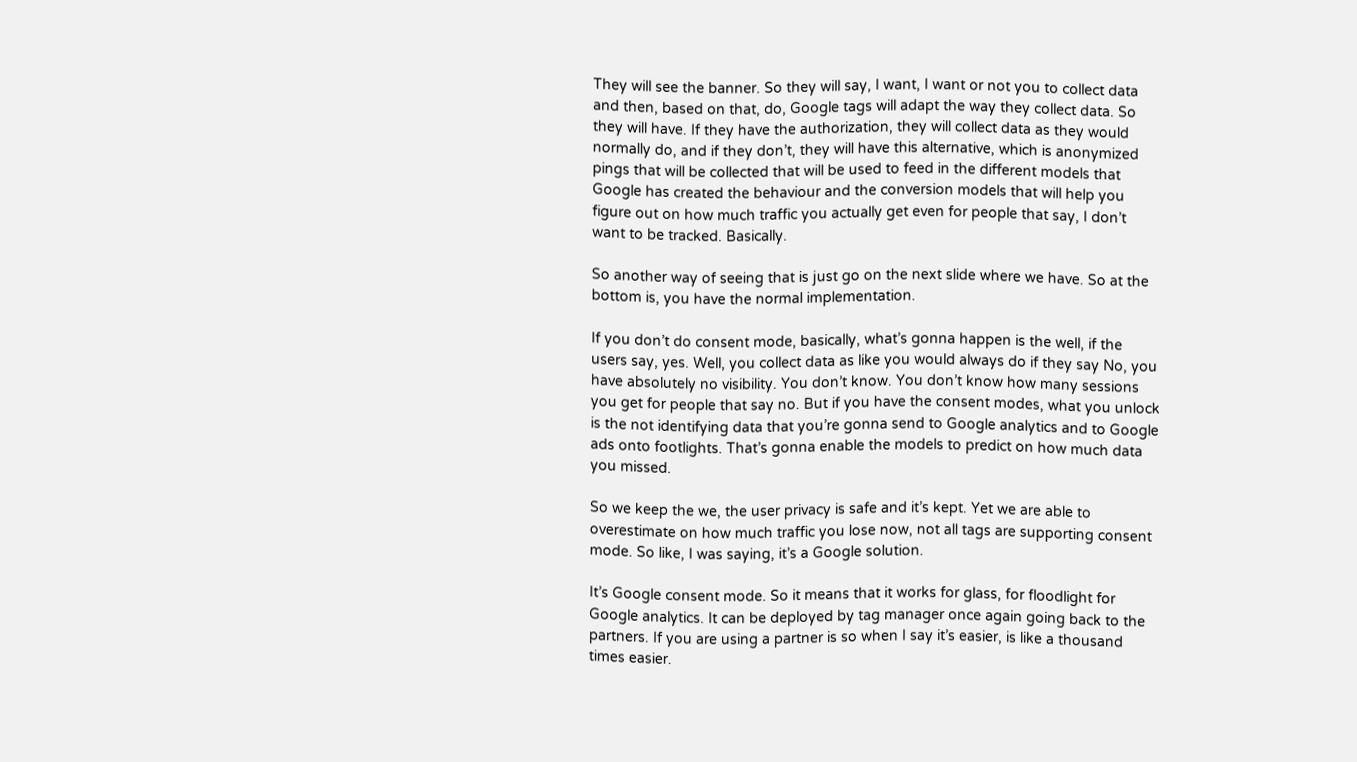They will see the banner. So they will say, I want, I want or not you to collect data and then, based on that, do, Google tags will adapt the way they collect data. So they will have. If they have the authorization, they will collect data as they would normally do, and if they don’t, they will have this alternative, which is anonymized pings that will be collected that will be used to feed in the different models that Google has created the behaviour and the conversion models that will help you figure out on how much traffic you actually get even for people that say, I don’t want to be tracked. Basically.

So another way of seeing that is just go on the next slide where we have. So at the bottom is, you have the normal implementation.

If you don’t do consent mode, basically, what’s gonna happen is the well, if the users say, yes. Well, you collect data as like you would always do if they say No, you have absolutely no visibility. You don’t know. You don’t know how many sessions you get for people that say no. But if you have the consent modes, what you unlock is the not identifying data that you’re gonna send to Google analytics and to Google ads onto footlights. That’s gonna enable the models to predict on how much data you missed.

So we keep the we, the user privacy is safe and it’s kept. Yet we are able to overestimate on how much traffic you lose now, not all tags are supporting consent mode. So like, I was saying, it’s a Google solution.

It’s Google consent mode. So it means that it works for glass, for floodlight for Google analytics. It can be deployed by tag manager once again going back to the partners. If you are using a partner is so when I say it’s easier, is like a thousand times easier.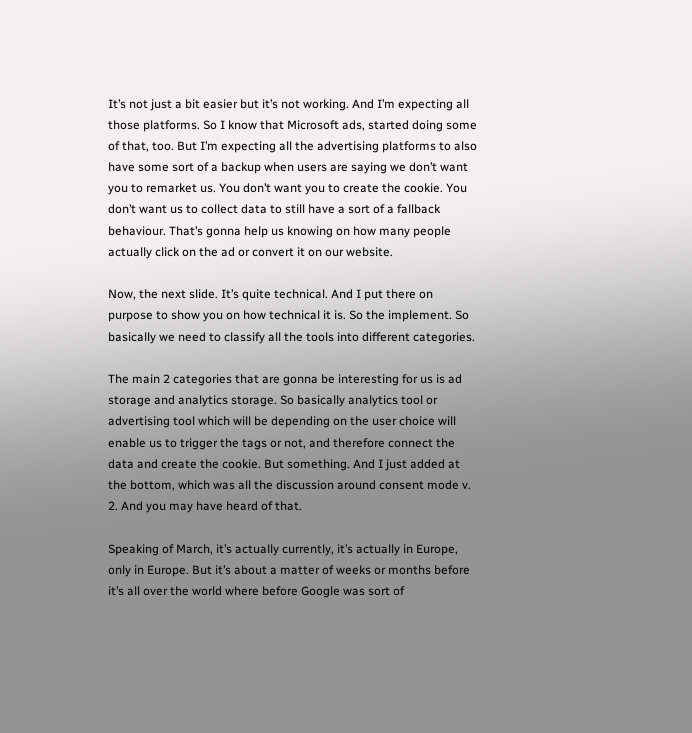It’s not just a bit easier but it’s not working. And I’m expecting all those platforms. So I know that Microsoft ads, started doing some of that, too. But I’m expecting all the advertising platforms to also have some sort of a backup when users are saying we don’t want you to remarket us. You don’t want you to create the cookie. You don’t want us to collect data to still have a sort of a fallback behaviour. That’s gonna help us knowing on how many people actually click on the ad or convert it on our website.

Now, the next slide. It’s quite technical. And I put there on purpose to show you on how technical it is. So the implement. So basically we need to classify all the tools into different categories.

The main 2 categories that are gonna be interesting for us is ad storage and analytics storage. So basically analytics tool or advertising tool which will be depending on the user choice will enable us to trigger the tags or not, and therefore connect the data and create the cookie. But something. And I just added at the bottom, which was all the discussion around consent mode v. 2. And you may have heard of that.

Speaking of March, it’s actually currently, it’s actually in Europe, only in Europe. But it’s about a matter of weeks or months before it’s all over the world where before Google was sort of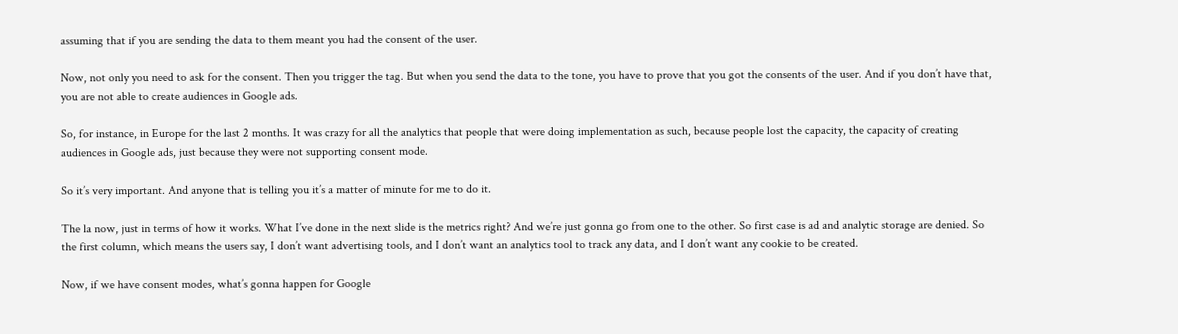assuming that if you are sending the data to them meant you had the consent of the user.

Now, not only you need to ask for the consent. Then you trigger the tag. But when you send the data to the tone, you have to prove that you got the consents of the user. And if you don’t have that, you are not able to create audiences in Google ads.

So, for instance, in Europe for the last 2 months. It was crazy for all the analytics that people that were doing implementation as such, because people lost the capacity, the capacity of creating audiences in Google ads, just because they were not supporting consent mode.

So it’s very important. And anyone that is telling you it’s a matter of minute for me to do it.

The la now, just in terms of how it works. What I’ve done in the next slide is the metrics right? And we’re just gonna go from one to the other. So first case is ad and analytic storage are denied. So the first column, which means the users say, I don’t want advertising tools, and I don’t want an analytics tool to track any data, and I don’t want any cookie to be created.

Now, if we have consent modes, what’s gonna happen for Google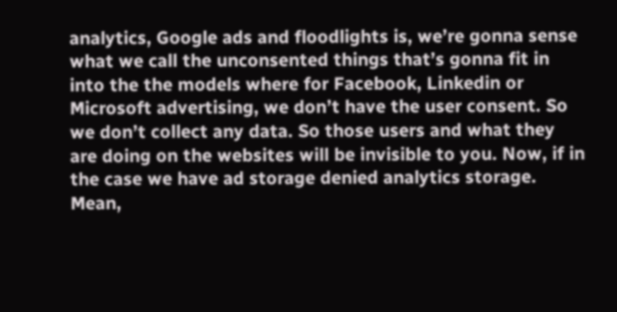analytics, Google ads and floodlights is, we’re gonna sense what we call the unconsented things that’s gonna fit in into the the models where for Facebook, Linkedin or Microsoft advertising, we don’t have the user consent. So we don’t collect any data. So those users and what they are doing on the websites will be invisible to you. Now, if in the case we have ad storage denied analytics storage. Mean,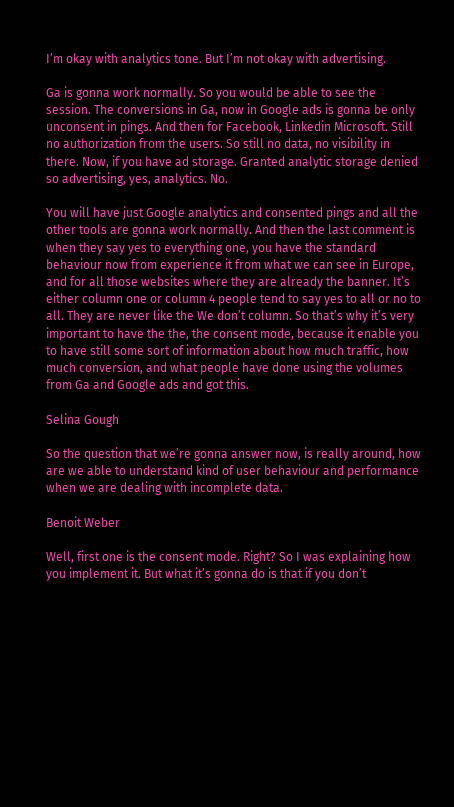I’m okay with analytics tone. But I’m not okay with advertising.

Ga is gonna work normally. So you would be able to see the session. The conversions in Ga, now in Google ads is gonna be only unconsent in pings. And then for Facebook, Linkedin Microsoft. Still no authorization from the users. So still no data, no visibility in there. Now, if you have ad storage. Granted analytic storage denied so advertising, yes, analytics. No.

You will have just Google analytics and consented pings and all the other tools are gonna work normally. And then the last comment is when they say yes to everything one, you have the standard behaviour now from experience it from what we can see in Europe, and for all those websites where they are already the banner. It’s either column one or column 4 people tend to say yes to all or no to all. They are never like the We don’t column. So that’s why it’s very important to have the the, the consent mode, because it enable you to have still some sort of information about how much traffic, how much conversion, and what people have done using the volumes from Ga and Google ads and got this.

Selina Gough

So the question that we’re gonna answer now, is really around, how are we able to understand kind of user behaviour and performance when we are dealing with incomplete data.

Benoit Weber

Well, first one is the consent mode. Right? So I was explaining how you implement it. But what it’s gonna do is that if you don’t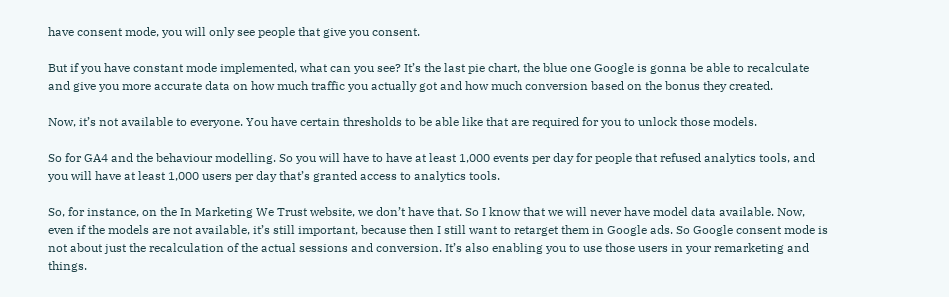have consent mode, you will only see people that give you consent.

But if you have constant mode implemented, what can you see? It’s the last pie chart, the blue one Google is gonna be able to recalculate and give you more accurate data on how much traffic you actually got and how much conversion based on the bonus they created.

Now, it’s not available to everyone. You have certain thresholds to be able like that are required for you to unlock those models.

So for GA4 and the behaviour modelling. So you will have to have at least 1,000 events per day for people that refused analytics tools, and you will have at least 1,000 users per day that’s granted access to analytics tools.

So, for instance, on the In Marketing We Trust website, we don’t have that. So I know that we will never have model data available. Now, even if the models are not available, it’s still important, because then I still want to retarget them in Google ads. So Google consent mode is not about just the recalculation of the actual sessions and conversion. It’s also enabling you to use those users in your remarketing and things.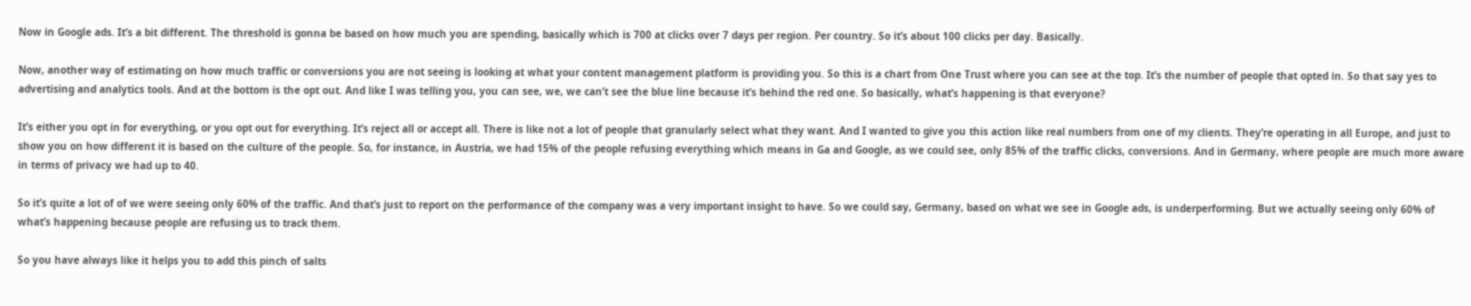Now in Google ads. It’s a bit different. The threshold is gonna be based on how much you are spending, basically which is 700 at clicks over 7 days per region. Per country. So it’s about 100 clicks per day. Basically.

Now, another way of estimating on how much traffic or conversions you are not seeing is looking at what your content management platform is providing you. So this is a chart from One Trust where you can see at the top. It’s the number of people that opted in. So that say yes to advertising and analytics tools. And at the bottom is the opt out. And like I was telling you, you can see, we, we can’t see the blue line because it’s behind the red one. So basically, what’s happening is that everyone?

It’s either you opt in for everything, or you opt out for everything. It’s reject all or accept all. There is like not a lot of people that granularly select what they want. And I wanted to give you this action like real numbers from one of my clients. They’re operating in all Europe, and just to show you on how different it is based on the culture of the people. So, for instance, in Austria, we had 15% of the people refusing everything which means in Ga and Google, as we could see, only 85% of the traffic clicks, conversions. And in Germany, where people are much more aware in terms of privacy we had up to 40.

So it’s quite a lot of of we were seeing only 60% of the traffic. And that’s just to report on the performance of the company was a very important insight to have. So we could say, Germany, based on what we see in Google ads, is underperforming. But we actually seeing only 60% of what’s happening because people are refusing us to track them.

So you have always like it helps you to add this pinch of salts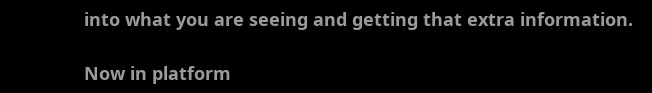into what you are seeing and getting that extra information.

Now in platform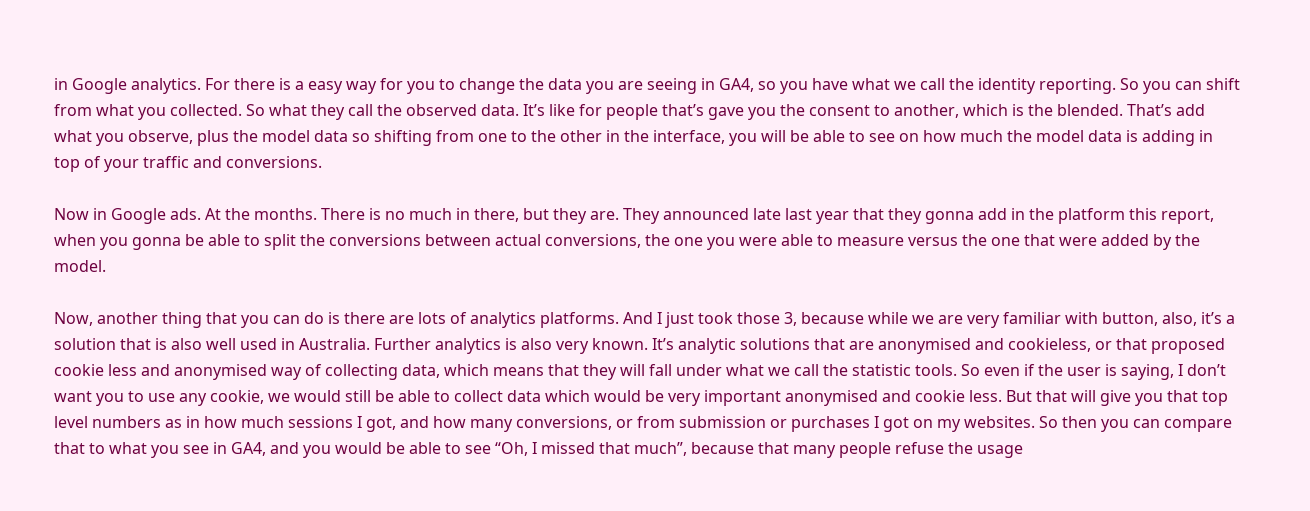in Google analytics. For there is a easy way for you to change the data you are seeing in GA4, so you have what we call the identity reporting. So you can shift from what you collected. So what they call the observed data. It’s like for people that’s gave you the consent to another, which is the blended. That’s add what you observe, plus the model data so shifting from one to the other in the interface, you will be able to see on how much the model data is adding in top of your traffic and conversions.

Now in Google ads. At the months. There is no much in there, but they are. They announced late last year that they gonna add in the platform this report, when you gonna be able to split the conversions between actual conversions, the one you were able to measure versus the one that were added by the model.

Now, another thing that you can do is there are lots of analytics platforms. And I just took those 3, because while we are very familiar with button, also, it’s a solution that is also well used in Australia. Further analytics is also very known. It’s analytic solutions that are anonymised and cookieless, or that proposed cookie less and anonymised way of collecting data, which means that they will fall under what we call the statistic tools. So even if the user is saying, I don’t want you to use any cookie, we would still be able to collect data which would be very important anonymised and cookie less. But that will give you that top level numbers as in how much sessions I got, and how many conversions, or from submission or purchases I got on my websites. So then you can compare that to what you see in GA4, and you would be able to see “Oh, I missed that much”, because that many people refuse the usage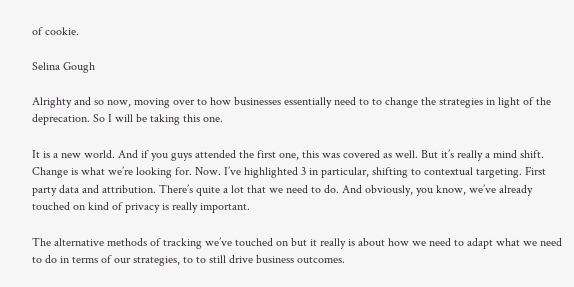of cookie.

Selina Gough

Alrighty and so now, moving over to how businesses essentially need to to change the strategies in light of the deprecation. So I will be taking this one.

It is a new world. And if you guys attended the first one, this was covered as well. But it’s really a mind shift. Change is what we’re looking for. Now. I’ve highlighted 3 in particular, shifting to contextual targeting. First party data and attribution. There’s quite a lot that we need to do. And obviously, you know, we’ve already touched on kind of privacy is really important.

The alternative methods of tracking we’ve touched on but it really is about how we need to adapt what we need to do in terms of our strategies, to to still drive business outcomes.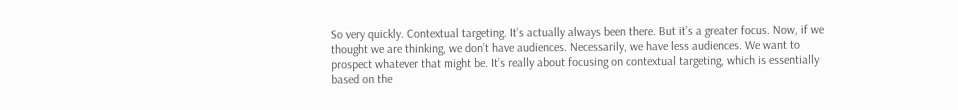So very quickly. Contextual targeting. It’s actually always been there. But it’s a greater focus. Now, if we thought we are thinking, we don’t have audiences. Necessarily, we have less audiences. We want to prospect whatever that might be. It’s really about focusing on contextual targeting, which is essentially based on the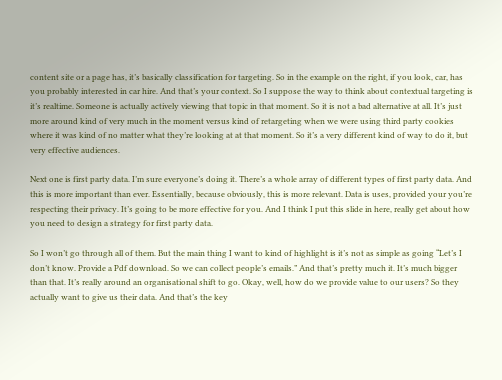content site or a page has, it’s basically classification for targeting. So in the example on the right, if you look, car, has you probably interested in car hire. And that’s your context. So I suppose the way to think about contextual targeting is it’s realtime. Someone is actually actively viewing that topic in that moment. So it is not a bad alternative at all. It’s just more around kind of very much in the moment versus kind of retargeting when we were using third party cookies where it was kind of no matter what they’re looking at at that moment. So it’s a very different kind of way to do it, but very effective audiences.

Next one is first party data. I’m sure everyone’s doing it. There’s a whole array of different types of first party data. And this is more important than ever. Essentially, because obviously, this is more relevant. Data is uses, provided your you’re respecting their privacy. It’s going to be more effective for you. And I think I put this slide in here, really get about how you need to design a strategy for first party data.

So I won’t go through all of them. But the main thing I want to kind of highlight is it’s not as simple as going “Let’s I don’t know. Provide a Pdf download. So we can collect people’s emails.” And that’s pretty much it. It’s much bigger than that. It’s really around an organisational shift to go. Okay, well, how do we provide value to our users? So they actually want to give us their data. And that’s the key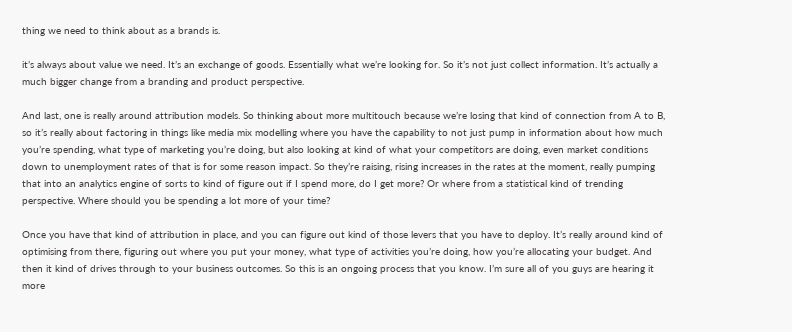thing we need to think about as a brands is.

it’s always about value we need. It’s an exchange of goods. Essentially what we’re looking for. So it’s not just collect information. It’s actually a much bigger change from a branding and product perspective.

And last, one is really around attribution models. So thinking about more multitouch because we’re losing that kind of connection from A to B, so it’s really about factoring in things like media mix modelling where you have the capability to not just pump in information about how much you’re spending, what type of marketing you’re doing, but also looking at kind of what your competitors are doing, even market conditions down to unemployment rates of that is for some reason impact. So they’re raising, rising increases in the rates at the moment, really pumping that into an analytics engine of sorts to kind of figure out if I spend more, do I get more? Or where from a statistical kind of trending perspective. Where should you be spending a lot more of your time?

Once you have that kind of attribution in place, and you can figure out kind of those levers that you have to deploy. It’s really around kind of optimising from there, figuring out where you put your money, what type of activities you’re doing, how you’re allocating your budget. And then it kind of drives through to your business outcomes. So this is an ongoing process that you know. I’m sure all of you guys are hearing it more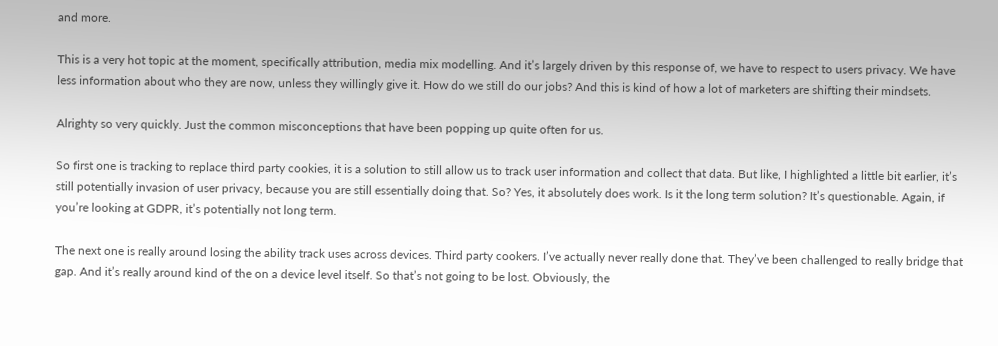and more.

This is a very hot topic at the moment, specifically attribution, media mix modelling. And it’s largely driven by this response of, we have to respect to users privacy. We have less information about who they are now, unless they willingly give it. How do we still do our jobs? And this is kind of how a lot of marketers are shifting their mindsets.

Alrighty so very quickly. Just the common misconceptions that have been popping up quite often for us.

So first one is tracking to replace third party cookies, it is a solution to still allow us to track user information and collect that data. But like, I highlighted a little bit earlier, it’s still potentially invasion of user privacy, because you are still essentially doing that. So? Yes, it absolutely does work. Is it the long term solution? It’s questionable. Again, if you’re looking at GDPR, it’s potentially not long term.

The next one is really around losing the ability track uses across devices. Third party cookers. I’ve actually never really done that. They’ve been challenged to really bridge that gap. And it’s really around kind of the on a device level itself. So that’s not going to be lost. Obviously, the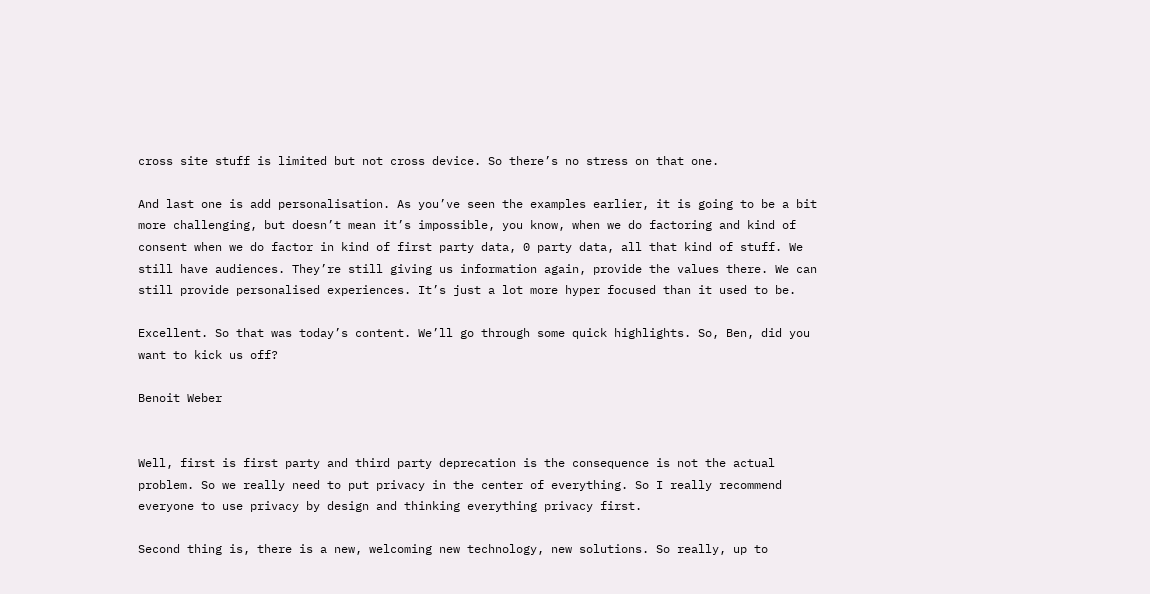cross site stuff is limited but not cross device. So there’s no stress on that one.

And last one is add personalisation. As you’ve seen the examples earlier, it is going to be a bit more challenging, but doesn’t mean it’s impossible, you know, when we do factoring and kind of consent when we do factor in kind of first party data, 0 party data, all that kind of stuff. We still have audiences. They’re still giving us information again, provide the values there. We can still provide personalised experiences. It’s just a lot more hyper focused than it used to be.

Excellent. So that was today’s content. We’ll go through some quick highlights. So, Ben, did you want to kick us off?

Benoit Weber


Well, first is first party and third party deprecation is the consequence is not the actual problem. So we really need to put privacy in the center of everything. So I really recommend everyone to use privacy by design and thinking everything privacy first.

Second thing is, there is a new, welcoming new technology, new solutions. So really, up to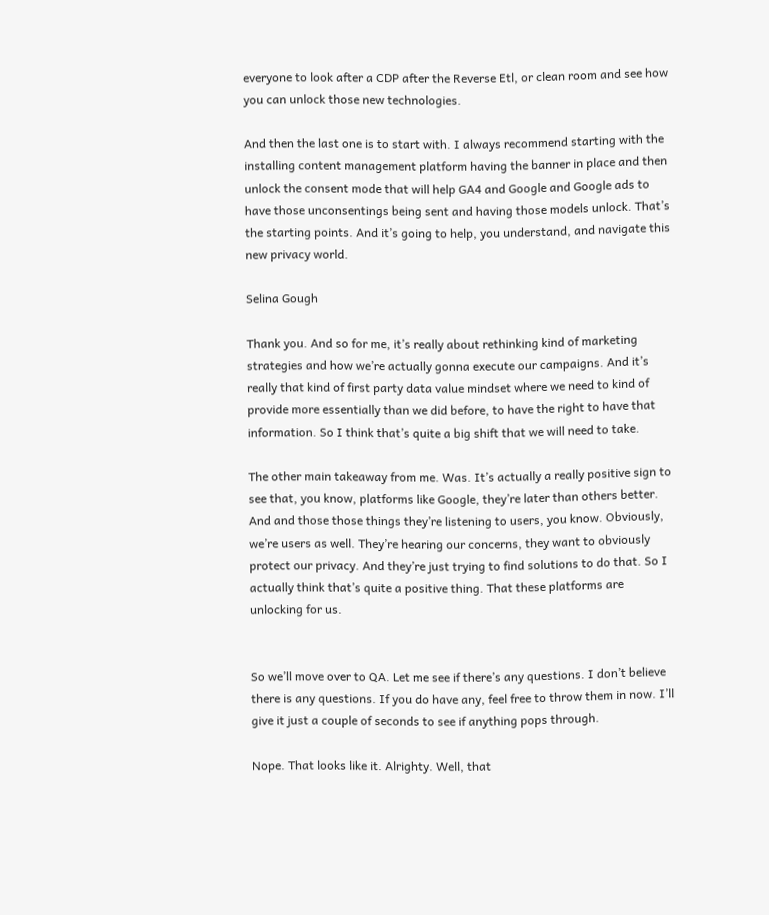everyone to look after a CDP after the Reverse Etl, or clean room and see how you can unlock those new technologies.

And then the last one is to start with. I always recommend starting with the installing content management platform having the banner in place and then unlock the consent mode that will help GA4 and Google and Google ads to have those unconsentings being sent and having those models unlock. That’s the starting points. And it’s going to help, you understand, and navigate this new privacy world.

Selina Gough

Thank you. And so for me, it’s really about rethinking kind of marketing strategies and how we’re actually gonna execute our campaigns. And it’s really that kind of first party data value mindset where we need to kind of provide more essentially than we did before, to have the right to have that information. So I think that’s quite a big shift that we will need to take.

The other main takeaway from me. Was. It’s actually a really positive sign to see that, you know, platforms like Google, they’re later than others better. And and those those things they’re listening to users, you know. Obviously, we’re users as well. They’re hearing our concerns, they want to obviously protect our privacy. And they’re just trying to find solutions to do that. So I actually think that’s quite a positive thing. That these platforms are unlocking for us.


So we’ll move over to QA. Let me see if there’s any questions. I don’t believe there is any questions. If you do have any, feel free to throw them in now. I’ll give it just a couple of seconds to see if anything pops through.

Nope. That looks like it. Alrighty. Well, that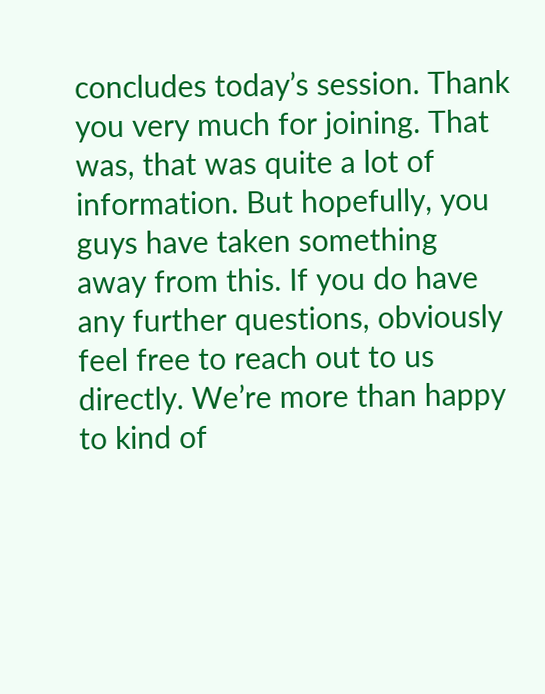concludes today’s session. Thank you very much for joining. That was, that was quite a lot of information. But hopefully, you guys have taken something away from this. If you do have any further questions, obviously feel free to reach out to us directly. We’re more than happy to kind of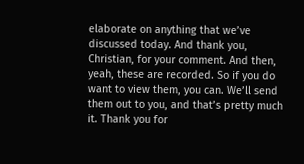elaborate on anything that we’ve discussed today. And thank you, Christian, for your comment. And then, yeah, these are recorded. So if you do want to view them, you can. We’ll send them out to you, and that’s pretty much it. Thank you for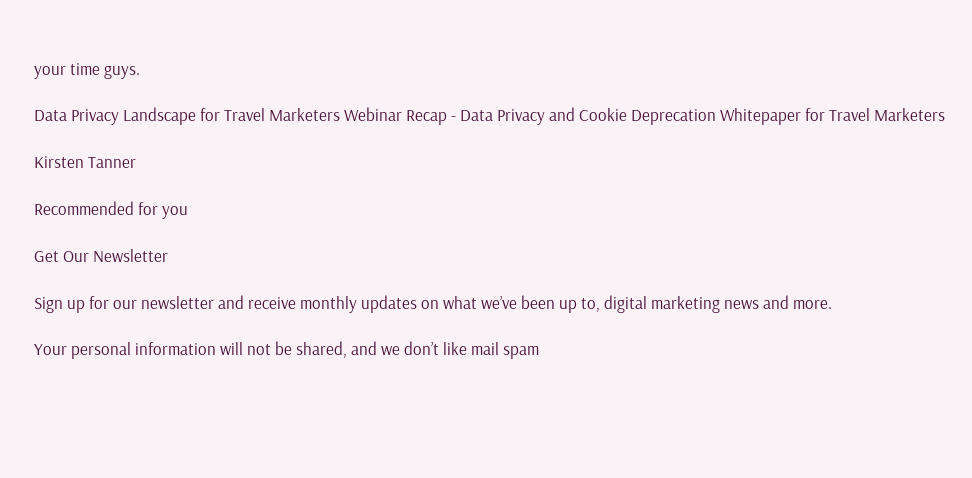your time guys.

Data Privacy Landscape for Travel Marketers Webinar Recap - Data Privacy and Cookie Deprecation Whitepaper for Travel Marketers

Kirsten Tanner

Recommended for you

Get Our Newsletter

Sign up for our newsletter and receive monthly updates on what we’ve been up to, digital marketing news and more.

Your personal information will not be shared, and we don’t like mail spam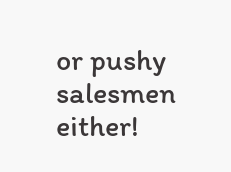or pushy salesmen either!